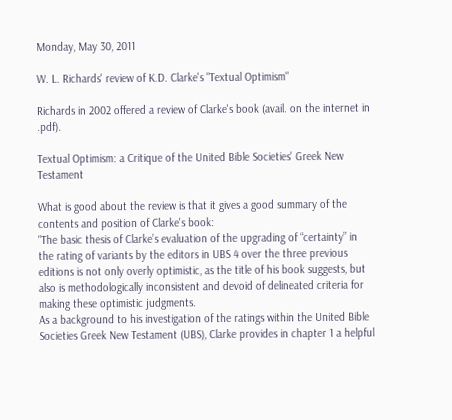Monday, May 30, 2011

W. L. Richards' review of K.D. Clarke's "Textual Optimism"

Richards in 2002 offered a review of Clarke's book (avail. on the internet in .pdf).

Textual Optimism: a Critique of the United Bible Societies' Greek New Testament

What is good about the review is that it gives a good summary of the contents and position of Clarke's book:
"The basic thesis of Clarke’s evaluation of the upgrading of “certainty” in the rating of variants by the editors in UBS 4 over the three previous editions is not only overly optimistic, as the title of his book suggests, but also is methodologically inconsistent and devoid of delineated criteria for making these optimistic judgments.
As a background to his investigation of the ratings within the United Bible Societies Greek New Testament (UBS), Clarke provides in chapter 1 a helpful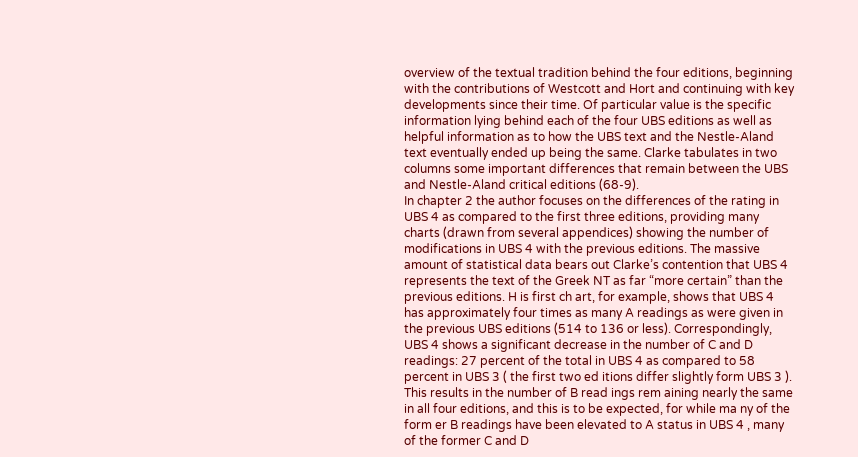overview of the textual tradition behind the four editions, beginning with the contributions of Westcott and Hort and continuing with key developments since their time. Of particular value is the specific information lying behind each of the four UBS editions as well as helpful information as to how the UBS text and the Nestle-Aland text eventually ended up being the same. Clarke tabulates in two columns some important differences that remain between the UBS and Nestle-Aland critical editions (68-9).
In chapter 2 the author focuses on the differences of the rating in UBS 4 as compared to the first three editions, providing many charts (drawn from several appendices) showing the number of modifications in UBS 4 with the previous editions. The massive amount of statistical data bears out Clarke’s contention that UBS 4 represents the text of the Greek NT as far “more certain” than the previous editions. H is first ch art, for example, shows that UBS 4 has approximately four times as many A readings as were given in the previous UBS editions (514 to 136 or less). Correspondingly, UBS 4 shows a significant decrease in the number of C and D readings: 27 percent of the total in UBS 4 as compared to 58 percent in UBS 3 ( the first two ed itions differ slightly form UBS 3 ).
This results in the number of B read ings rem aining nearly the same in all four editions, and this is to be expected, for while ma ny of the form er B readings have been elevated to A status in UBS 4 , many of the former C and D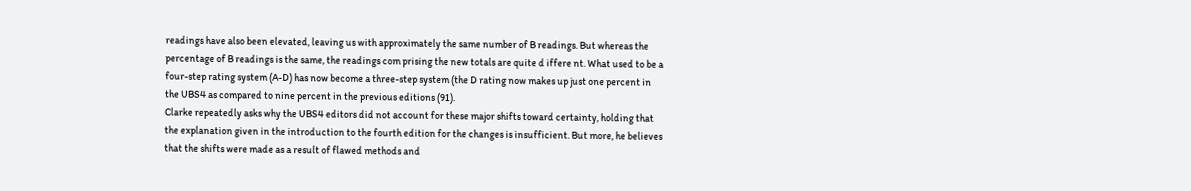readings have also been elevated, leaving us with approximately the same number of B readings. But whereas the percentage of B readings is the same, the readings com prising the new totals are quite d iffere nt. What used to be a four-step rating system (A-D) has now become a three-step system (the D rating now makes up just one percent in the UBS4 as compared to nine percent in the previous editions (91).
Clarke repeatedly asks why the UBS4 editors did not account for these major shifts toward certainty, holding that the explanation given in the introduction to the fourth edition for the changes is insufficient. But more, he believes that the shifts were made as a result of flawed methods and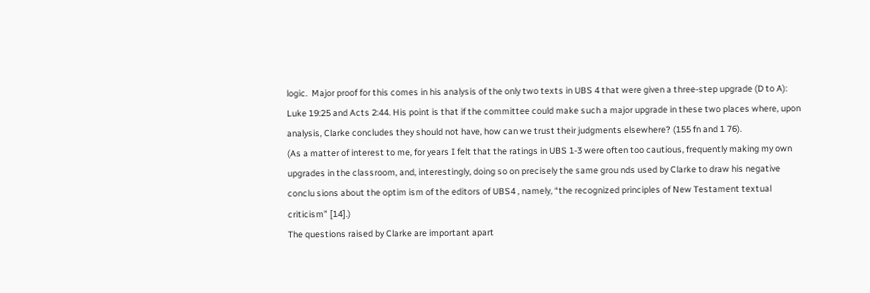logic.  Major proof for this comes in his analysis of the only two texts in UBS 4 that were given a three-step upgrade (D to A): Luke 19:25 and Acts 2:44. His point is that if the committee could make such a major upgrade in these two places where, upon analysis, Clarke concludes they should not have, how can we trust their judgments elsewhere? (155 fn and 1 76).
(As a matter of interest to me, for years I felt that the ratings in UBS 1-3 were often too cautious, frequently making my own upgrades in the classroom, and, interestingly, doing so on precisely the same grou nds used by Clarke to draw his negative conclu sions about the optim ism of the editors of UBS4 , namely, “the recognized principles of New Testament textual criticism” [14].)
The questions raised by Clarke are important apart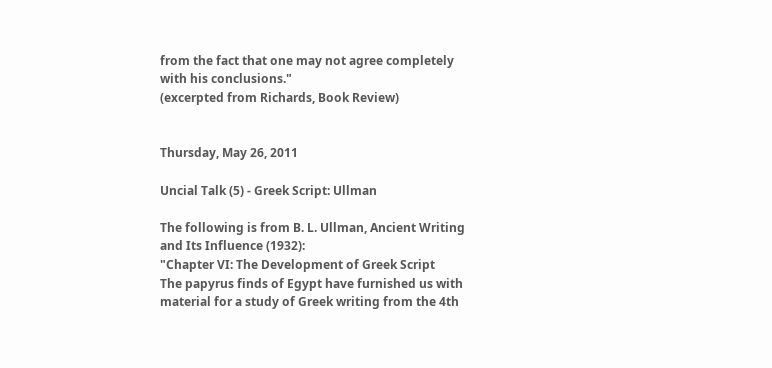from the fact that one may not agree completely with his conclusions."
(excerpted from Richards, Book Review)


Thursday, May 26, 2011

Uncial Talk (5) - Greek Script: Ullman

The following is from B. L. Ullman, Ancient Writing and Its Influence (1932):
"Chapter VI: The Development of Greek Script
The papyrus finds of Egypt have furnished us with material for a study of Greek writing from the 4th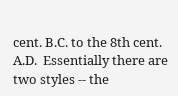cent. B.C. to the 8th cent. A.D.  Essentially there are two styles -- the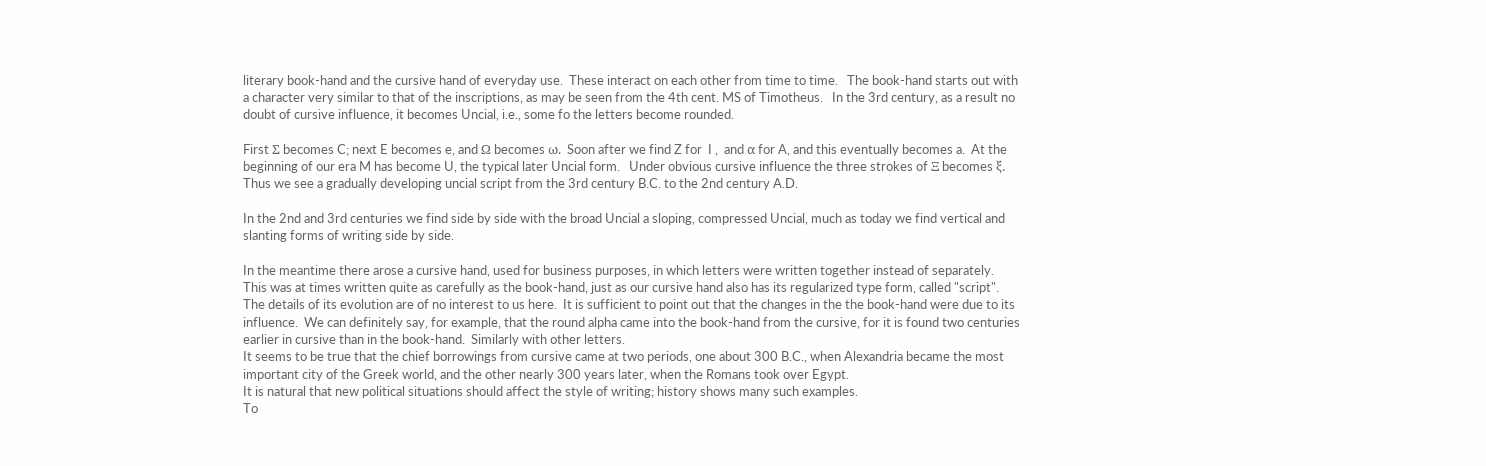literary book-hand and the cursive hand of everyday use.  These interact on each other from time to time.   The book-hand starts out with a character very similar to that of the inscriptions, as may be seen from the 4th cent. MS of Timotheus.   In the 3rd century, as a result no doubt of cursive influence, it becomes Uncial, i.e., some fo the letters become rounded.

First Σ becomes C; next E becomes e, and Ω becomes ω.  Soon after we find Z for  I ,  and α for A, and this eventually becomes a.  At the beginning of our era M has become U, the typical later Uncial form.   Under obvious cursive influence the three strokes of Ξ becomes ξ.  Thus we see a gradually developing uncial script from the 3rd century B.C. to the 2nd century A.D.

In the 2nd and 3rd centuries we find side by side with the broad Uncial a sloping, compressed Uncial, much as today we find vertical and slanting forms of writing side by side.

In the meantime there arose a cursive hand, used for business purposes, in which letters were written together instead of separately.  This was at times written quite as carefully as the book-hand, just as our cursive hand also has its regularized type form, called "script".  The details of its evolution are of no interest to us here.  It is sufficient to point out that the changes in the the book-hand were due to its influence.  We can definitely say, for example, that the round alpha came into the book-hand from the cursive, for it is found two centuries earlier in cursive than in the book-hand.  Similarly with other letters.
It seems to be true that the chief borrowings from cursive came at two periods, one about 300 B.C., when Alexandria became the most important city of the Greek world, and the other nearly 300 years later, when the Romans took over Egypt.
It is natural that new political situations should affect the style of writing; history shows many such examples.
To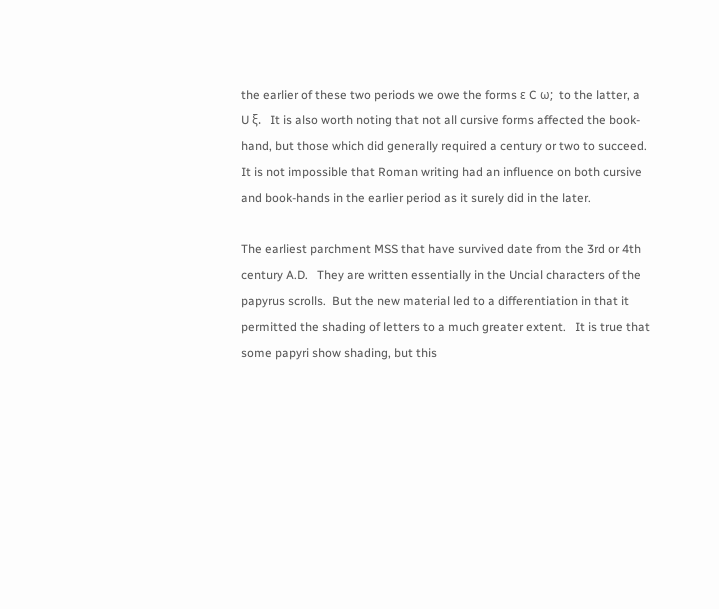the earlier of these two periods we owe the forms ε C ω;  to the latter, a U ξ.   It is also worth noting that not all cursive forms affected the book-hand, but those which did generally required a century or two to succeed.  It is not impossible that Roman writing had an influence on both cursive and book-hands in the earlier period as it surely did in the later.

The earliest parchment MSS that have survived date from the 3rd or 4th century A.D.   They are written essentially in the Uncial characters of the papyrus scrolls.  But the new material led to a differentiation in that it permitted the shading of letters to a much greater extent.   It is true that some papyri show shading, but this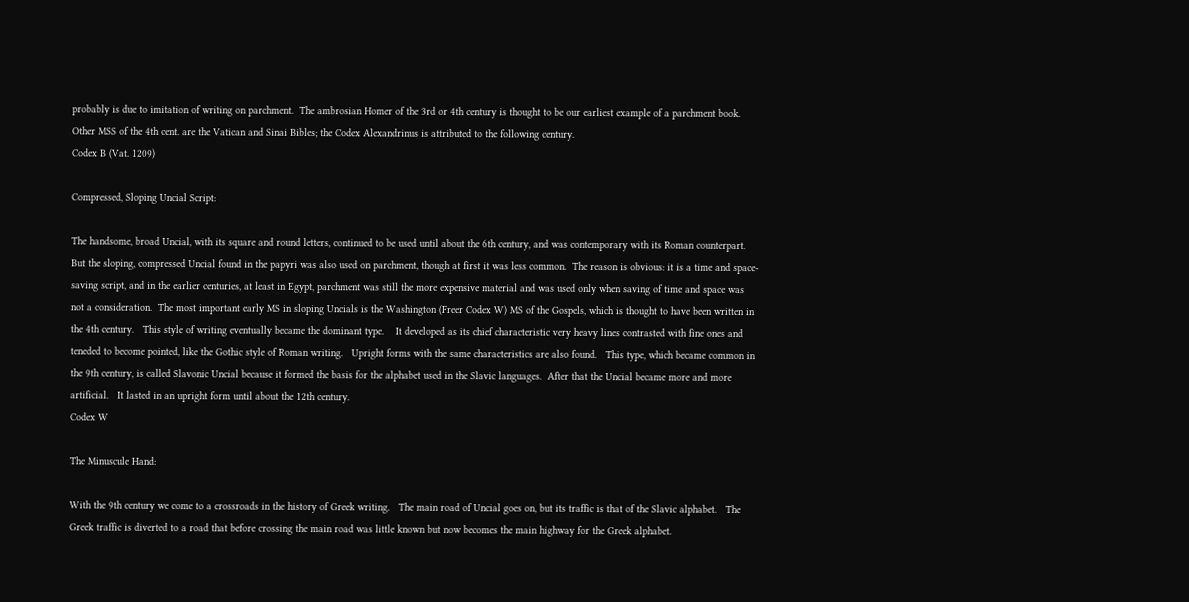probably is due to imitation of writing on parchment.  The ambrosian Homer of the 3rd or 4th century is thought to be our earliest example of a parchment book.   Other MSS of the 4th cent. are the Vatican and Sinai Bibles; the Codex Alexandrinus is attributed to the following century.
Codex B (Vat. 1209)

Compressed, Sloping Uncial Script:

The handsome, broad Uncial, with its square and round letters, continued to be used until about the 6th century, and was contemporary with its Roman counterpart.  But the sloping, compressed Uncial found in the papyri was also used on parchment, though at first it was less common.  The reason is obvious: it is a time and space-saving script, and in the earlier centuries, at least in Egypt, parchment was still the more expensive material and was used only when saving of time and space was not a consideration.  The most important early MS in sloping Uncials is the Washington (Freer Codex W) MS of the Gospels, which is thought to have been written in the 4th century.   This style of writing eventually became the dominant type.    It developed as its chief characteristic very heavy lines contrasted with fine ones and teneded to become pointed, like the Gothic style of Roman writing.   Upright forms with the same characteristics are also found.   This type, which became common in the 9th century, is called Slavonic Uncial because it formed the basis for the alphabet used in the Slavic languages.  After that the Uncial became more and more artificial.   It lasted in an upright form until about the 12th century.
Codex W

The Minuscule Hand:

With the 9th century we come to a crossroads in the history of Greek writing.   The main road of Uncial goes on, but its traffic is that of the Slavic alphabet.   The Greek traffic is diverted to a road that before crossing the main road was little known but now becomes the main highway for the Greek alphabet.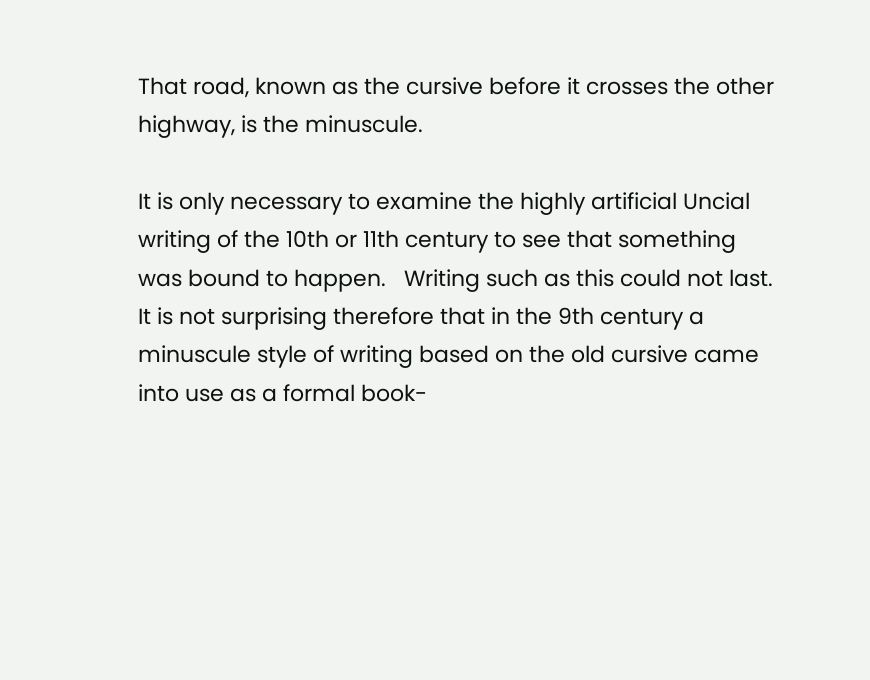That road, known as the cursive before it crosses the other highway, is the minuscule.

It is only necessary to examine the highly artificial Uncial writing of the 10th or 11th century to see that something was bound to happen.   Writing such as this could not last.  It is not surprising therefore that in the 9th century a minuscule style of writing based on the old cursive came into use as a formal book-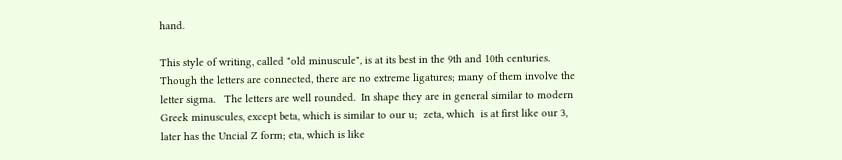hand.

This style of writing, called "old minuscule", is at its best in the 9th and 10th centuries.  Though the letters are connected, there are no extreme ligatures; many of them involve the letter sigma.   The letters are well rounded.  In shape they are in general similar to modern Greek minuscules, except beta, which is similar to our u;  zeta, which  is at first like our 3, later has the Uncial Z form; eta, which is like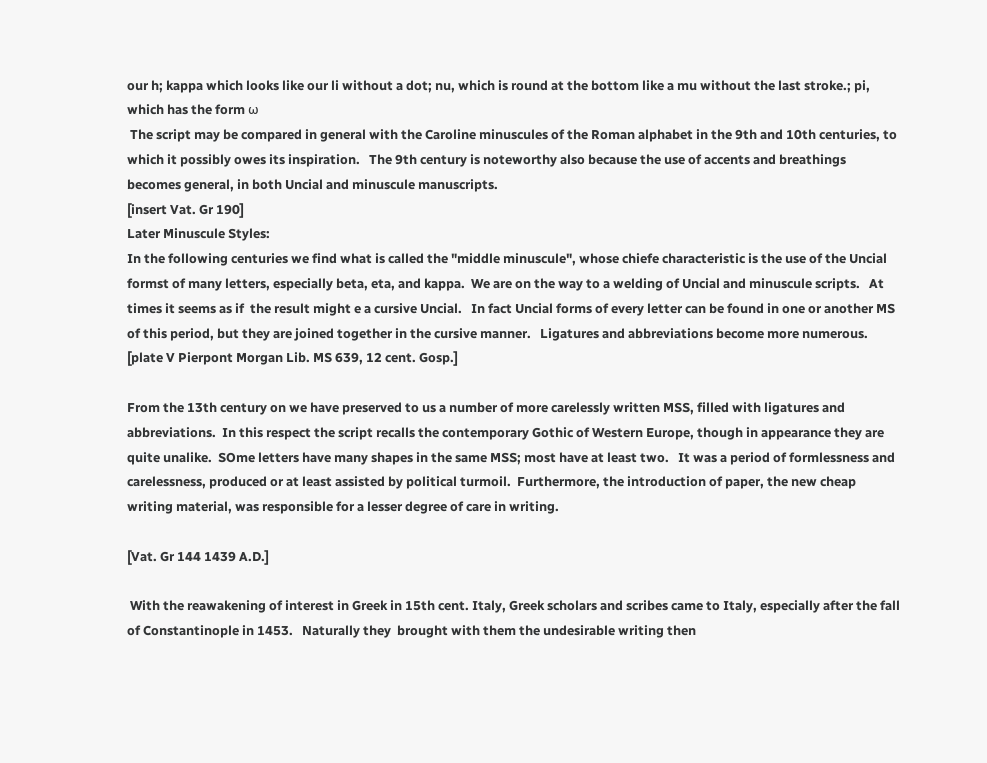our h; kappa which looks like our li without a dot; nu, which is round at the bottom like a mu without the last stroke.; pi, which has the form ω
 The script may be compared in general with the Caroline minuscules of the Roman alphabet in the 9th and 10th centuries, to which it possibly owes its inspiration.   The 9th century is noteworthy also because the use of accents and breathings becomes general, in both Uncial and minuscule manuscripts.
[insert Vat. Gr 190]
Later Minuscule Styles:
In the following centuries we find what is called the "middle minuscule", whose chiefe characteristic is the use of the Uncial formst of many letters, especially beta, eta, and kappa.  We are on the way to a welding of Uncial and minuscule scripts.   At times it seems as if  the result might e a cursive Uncial.   In fact Uncial forms of every letter can be found in one or another MS of this period, but they are joined together in the cursive manner.   Ligatures and abbreviations become more numerous.
[plate V Pierpont Morgan Lib. MS 639, 12 cent. Gosp.]

From the 13th century on we have preserved to us a number of more carelessly written MSS, filled with ligatures and abbreviations.  In this respect the script recalls the contemporary Gothic of Western Europe, though in appearance they are quite unalike.  SOme letters have many shapes in the same MSS; most have at least two.   It was a period of formlessness and carelessness, produced or at least assisted by political turmoil.  Furthermore, the introduction of paper, the new cheap writing material, was responsible for a lesser degree of care in writing.

[Vat. Gr 144 1439 A.D.]

 With the reawakening of interest in Greek in 15th cent. Italy, Greek scholars and scribes came to Italy, especially after the fall of Constantinople in 1453.   Naturally they  brought with them the undesirable writing then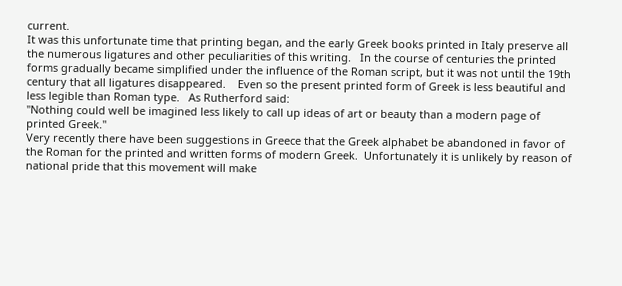current.
It was this unfortunate time that printing began, and the early Greek books printed in Italy preserve all the numerous ligatures and other peculiarities of this writing.   In the course of centuries the printed forms gradually became simplified under the influence of the Roman script, but it was not until the 19th century that all ligatures disappeared.    Even so the present printed form of Greek is less beautiful and less legible than Roman type.   As Rutherford said:
"Nothing could well be imagined less likely to call up ideas of art or beauty than a modern page of printed Greek."
Very recently there have been suggestions in Greece that the Greek alphabet be abandoned in favor of the Roman for the printed and written forms of modern Greek.  Unfortunately it is unlikely by reason of national pride that this movement will make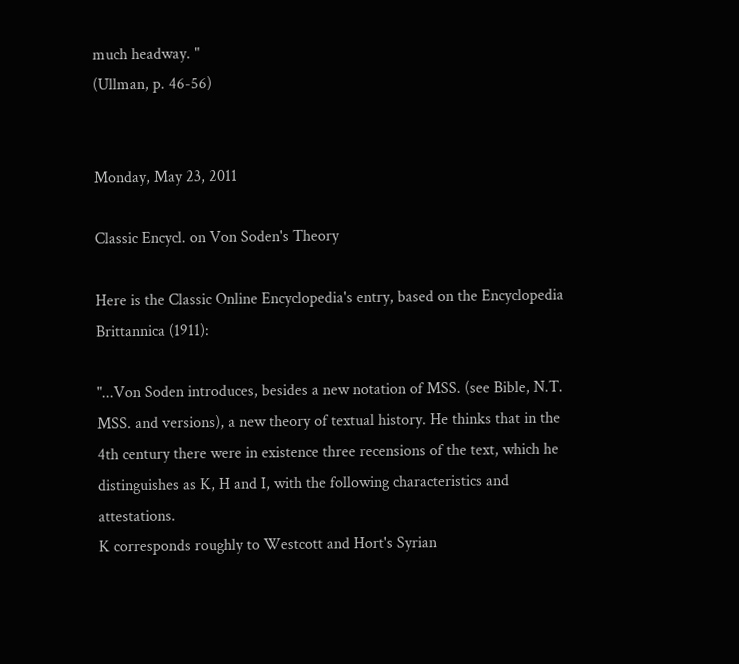much headway. "
(Ullman, p. 46-56)


Monday, May 23, 2011

Classic Encycl. on Von Soden's Theory

Here is the Classic Online Encyclopedia's entry, based on the Encyclopedia Brittannica (1911):

"...Von Soden introduces, besides a new notation of MSS. (see Bible, N.T. MSS. and versions), a new theory of textual history. He thinks that in the 4th century there were in existence three recensions of the text, which he distinguishes as K, H and I, with the following characteristics and attestations.
K corresponds roughly to Westcott and Hort's Syrian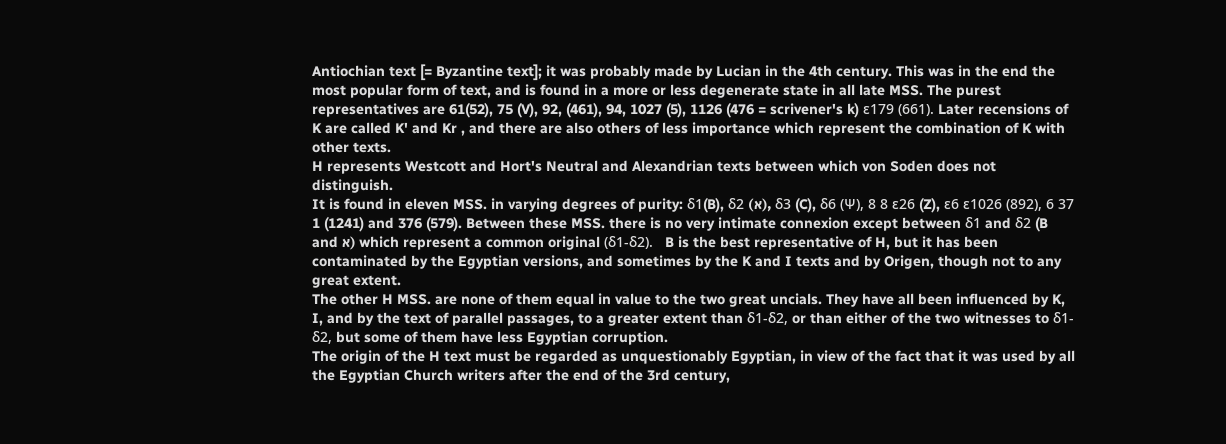Antiochian text [= Byzantine text]; it was probably made by Lucian in the 4th century. This was in the end the most popular form of text, and is found in a more or less degenerate state in all late MSS. The purest representatives are 61(52), 75 (V), 92, (461), 94, 1027 (5), 1126 (476 = scrivener's k) ε179 (661). Later recensions of K are called K' and Kr , and there are also others of less importance which represent the combination of K with other texts.
H represents Westcott and Hort's Neutral and Alexandrian texts between which von Soden does not distinguish.
It is found in eleven MSS. in varying degrees of purity: δ1(B), δ2 (א), δ3 (C), δ6 (Ψ), 8 8 ε26 (Z), ε6 ε1026 (892), 6 37 1 (1241) and 376 (579). Between these MSS. there is no very intimate connexion except between δ1 and δ2 (B and א) which represent a common original (δ1-δ2).   B is the best representative of H, but it has been contaminated by the Egyptian versions, and sometimes by the K and I texts and by Origen, though not to any great extent.
The other H MSS. are none of them equal in value to the two great uncials. They have all been influenced by K, I, and by the text of parallel passages, to a greater extent than δ1-δ2, or than either of the two witnesses to δ1-δ2, but some of them have less Egyptian corruption.
The origin of the H text must be regarded as unquestionably Egyptian, in view of the fact that it was used by all the Egyptian Church writers after the end of the 3rd century,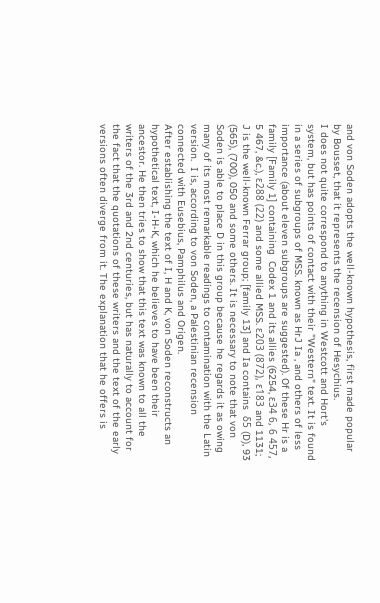and von Soden adopts the well-known hypothesis, first made popular by Bousset, that it represents the recension of Hesychius.
I does not quite correspond to anything in Westcott and Hort's system, but has points of contact with their "Western" text. It is found in a series of subgroups of MSS. known as HrJ Ia , and others of less importance (about eleven subgroups are suggested). Of these Hr is a family [Family 1] containing  Codex 1 and its allies (6254, ε34 6, 6 457, 5 467, &c.), ε288 (22) and some allied MSS. ε203 (872), ε183 and 1131;   J is the well-known Ferrar group; [family 13] and Ia contains  δ5 (D), 93 (565), (700), 050 and some others. It is necessary to note that von Soden is able to place D in this group because he regards it as owing many of its most remarkable readings to contamination with the Latin version.  I is, according to von Soden, a Palestinian recension connected with Eusebius, Pamphilus and Origen.
After establishing the text of I, H and K, von Soden reconstructs an hypothetical text, I-H-K, which he believes to have been their ancestor. He then tries to show that this text was known to all the writers of the 3rd and 2nd centuries, but has naturally to account for the fact that the quotations of these writers and the text of the early versions often diverge from it. The explanation that he offers is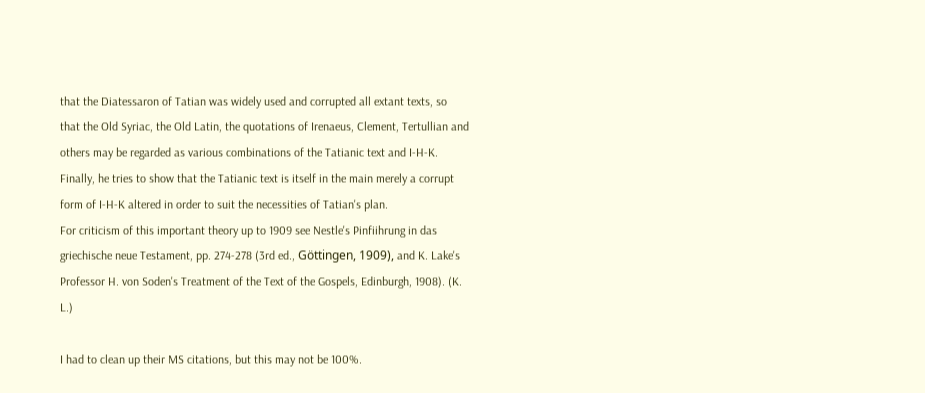that the Diatessaron of Tatian was widely used and corrupted all extant texts, so that the Old Syriac, the Old Latin, the quotations of Irenaeus, Clement, Tertullian and others may be regarded as various combinations of the Tatianic text and I-H-K. Finally, he tries to show that the Tatianic text is itself in the main merely a corrupt form of I-H-K altered in order to suit the necessities of Tatian's plan.
For criticism of this important theory up to 1909 see Nestle's Pinfiihrung in das griechische neue Testament, pp. 274-278 (3rd ed., Göttingen, 1909), and K. Lake's Professor H. von Soden's Treatment of the Text of the Gospels, Edinburgh, 1908). (K. L.)

I had to clean up their MS citations, but this may not be 100%.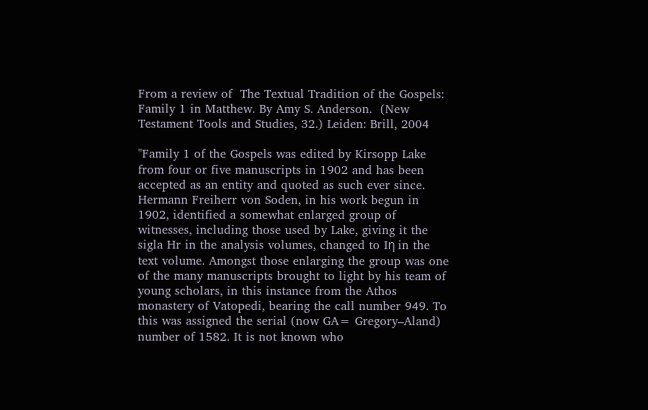From a review of  The Textual Tradition of the Gospels: Family 1 in Matthew. By Amy S. Anderson.  (New Testament Tools and Studies, 32.) Leiden: Brill, 2004

"Family 1 of the Gospels was edited by Kirsopp Lake from four or five manuscripts in 1902 and has been accepted as an entity and quoted as such ever since. Hermann Freiherr von Soden, in his work begun in 1902, identified a somewhat enlarged group of witnesses, including those used by Lake, giving it the sigla Hr in the analysis volumes, changed to Iη in the text volume. Amongst those enlarging the group was one of the many manuscripts brought to light by his team of young scholars, in this instance from the Athos monastery of Vatopedi, bearing the call number 949. To this was assigned the serial (now GA= Gregory–Aland) number of 1582. It is not known who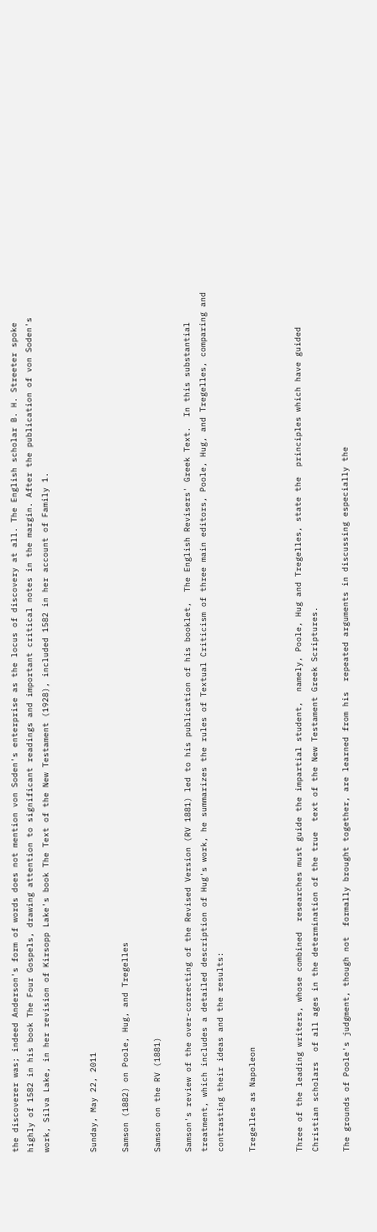the discoverer was; indeed Anderson's form of words does not mention von Soden's enterprise as the locus of discovery at all. The English scholar B. H. Streeter spoke highly of 1582 in his book The Four Gospels, drawing attention to significant readings and important critical notes in the margin. After the publication of von Soden's work, Silva Lake, in her revision of Kirsopp Lake's book The Text of the New Testament (1928), included 1582 in her account of Family 1.


Sunday, May 22, 2011

Samson (1882) on Poole, Hug, and Tregelles

Samson on the RV (1881)

Samson's review of the over-correcting of the Revised Version (RV 1881) led to his publication of his booklet,  The English Revisers' Greek Text.  In this substantial treatment, which includes a detailed description of Hug's work, he summarizes the rules of Textual Criticism of three main editors, Poole, Hug, and Tregelles, comparing and contrasting their ideas and the results:

Tregelles as Napoleon


Three of the leading writers, whose combined  researches must guide the impartial student,  namely, Poole, Hug and Tregelles, state the  principles which have guided Christian scholars  of all ages in the determination of the true  text of the New Testament Greek Scriptures.

The grounds of Poole's judgment, though not  formally brought together, are learned from his  repeated arguments in discussing especially the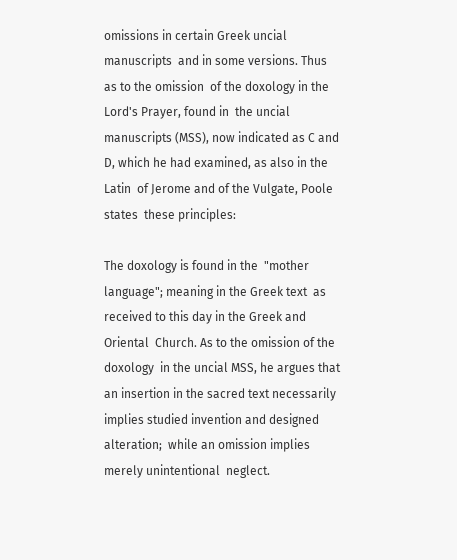omissions in certain Greek uncial manuscripts  and in some versions. Thus as to the omission  of the doxology in the Lord's Prayer, found in  the uncial manuscripts (MSS), now indicated as C and  D, which he had examined, as also in the Latin  of Jerome and of the Vulgate, Poole states  these principles:

The doxology is found in the  "mother language"; meaning in the Greek text  as received to this day in the Greek and Oriental  Church. As to the omission of the doxology  in the uncial MSS, he argues that  an insertion in the sacred text necessarily  implies studied invention and designed alteration;  while an omission implies merely unintentional  neglect.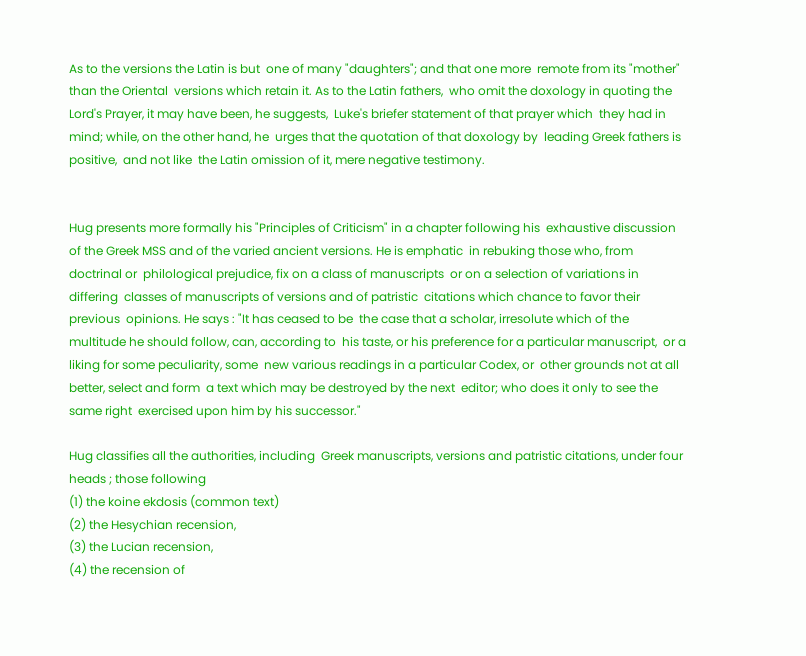As to the versions the Latin is but  one of many "daughters"; and that one more  remote from its "mother" than the Oriental  versions which retain it. As to the Latin fathers,  who omit the doxology in quoting the  Lord's Prayer, it may have been, he suggests,  Luke's briefer statement of that prayer which  they had in mind; while, on the other hand, he  urges that the quotation of that doxology by  leading Greek fathers is positive,  and not like  the Latin omission of it, mere negative testimony.


Hug presents more formally his "Principles of Criticism" in a chapter following his  exhaustive discussion of the Greek MSS and of the varied ancient versions. He is emphatic  in rebuking those who, from doctrinal or  philological prejudice, fix on a class of manuscripts  or on a selection of variations in differing  classes of manuscripts of versions and of patristic  citations which chance to favor their previous  opinions. He says : "It has ceased to be  the case that a scholar, irresolute which of the  multitude he should follow, can, according to  his taste, or his preference for a particular manuscript,  or a liking for some peculiarity, some  new various readings in a particular Codex, or  other grounds not at all better, select and form  a text which may be destroyed by the next  editor; who does it only to see the same right  exercised upon him by his successor."

Hug classifies all the authorities, including  Greek manuscripts, versions and patristic citations, under four heads ; those following
(1) the koine ekdosis (common text)
(2) the Hesychian recension,
(3) the Lucian recension,
(4) the recension of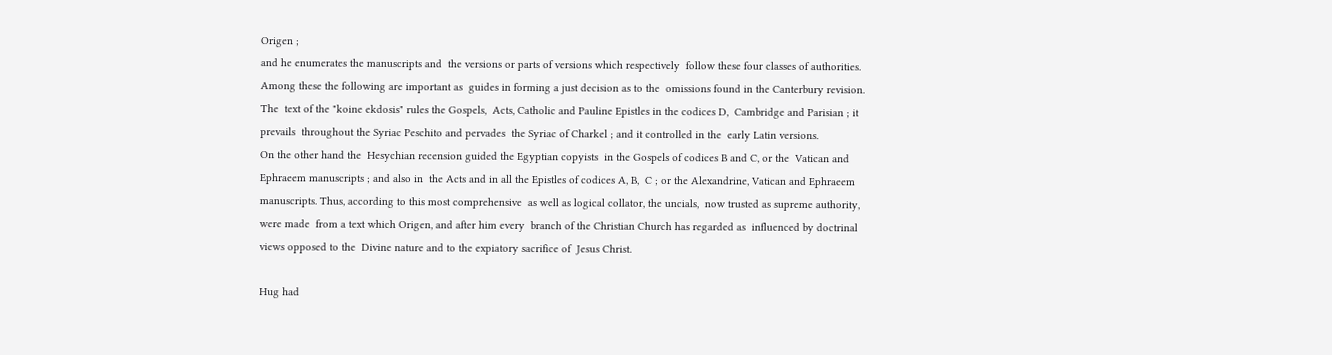Origen ;
and he enumerates the manuscripts and  the versions or parts of versions which respectively  follow these four classes of authorities.  Among these the following are important as  guides in forming a just decision as to the  omissions found in the Canterbury revision.
The  text of the "koine ekdosis" rules the Gospels,  Acts, Catholic and Pauline Epistles in the codices D,  Cambridge and Parisian ; it prevails  throughout the Syriac Peschito and pervades  the Syriac of Charkel ; and it controlled in the  early Latin versions.
On the other hand the  Hesychian recension guided the Egyptian copyists  in the Gospels of codices B and C, or the  Vatican and Ephraeem manuscripts ; and also in  the Acts and in all the Epistles of codices A, B,  C ; or the Alexandrine, Vatican and Ephraeem  manuscripts. Thus, according to this most comprehensive  as well as logical collator, the uncials,  now trusted as supreme authority, were made  from a text which Origen, and after him every  branch of the Christian Church has regarded as  influenced by doctrinal views opposed to the  Divine nature and to the expiatory sacrifice of  Jesus Christ.

Hug had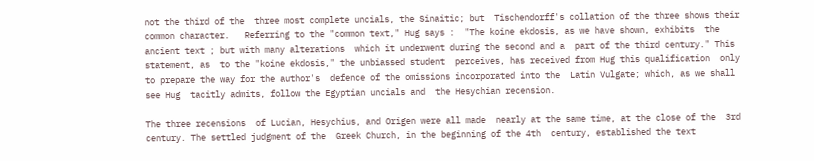not the third of the  three most complete uncials, the Sinaitic; but  Tischendorff's collation of the three shows their  common character.   Referring to the "common text," Hug says :  "The koine ekdosis, as we have shown, exhibits  the ancient text ; but with many alterations  which it underwent during the second and a  part of the third century." This statement, as  to the "koine ekdosis," the unbiassed student  perceives, has received from Hug this qualification  only to prepare the way for the author's  defence of the omissions incorporated into the  Latin Vulgate; which, as we shall see Hug  tacitly admits, follow the Egyptian uncials and  the Hesychian recension.

The three recensions  of Lucian, Hesychius, and Origen were all made  nearly at the same time, at the close of the  3rd century. The settled judgment of the  Greek Church, in the beginning of the 4th  century, established the text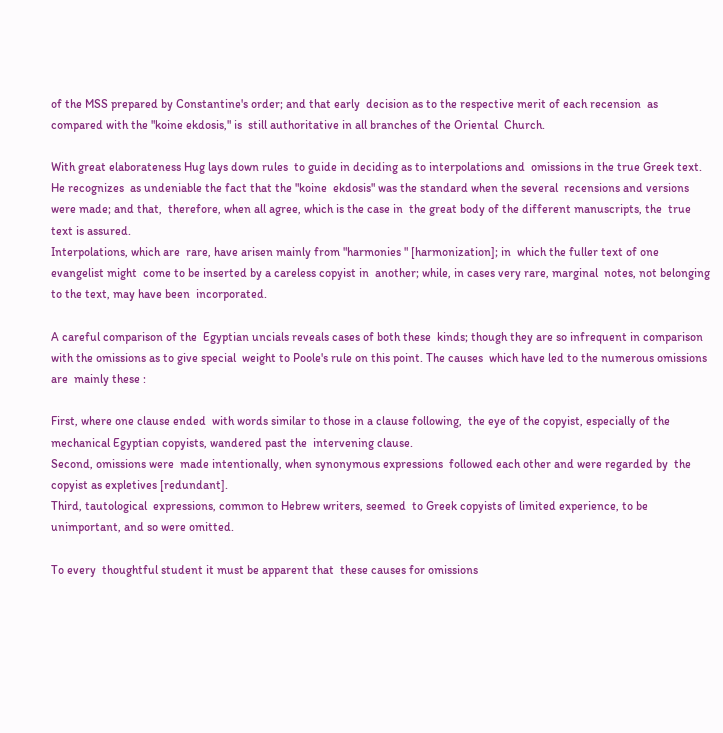of the MSS prepared by Constantine's order; and that early  decision as to the respective merit of each recension  as compared with the "koine ekdosis," is  still authoritative in all branches of the Oriental  Church.

With great elaborateness Hug lays down rules  to guide in deciding as to interpolations and  omissions in the true Greek text. He recognizes  as undeniable the fact that the "koine  ekdosis" was the standard when the several  recensions and versions were made; and that,  therefore, when all agree, which is the case in  the great body of the different manuscripts, the  true text is assured.
Interpolations, which are  rare, have arisen mainly from "harmonies " [harmonization]; in  which the fuller text of one evangelist might  come to be inserted by a careless copyist in  another; while, in cases very rare, marginal  notes, not belonging to the text, may have been  incorporated.

A careful comparison of the  Egyptian uncials reveals cases of both these  kinds; though they are so infrequent in comparison  with the omissions as to give special  weight to Poole's rule on this point. The causes  which have led to the numerous omissions are  mainly these :

First, where one clause ended  with words similar to those in a clause following,  the eye of the copyist, especially of the  mechanical Egyptian copyists, wandered past the  intervening clause.
Second, omissions were  made intentionally, when synonymous expressions  followed each other and were regarded by  the copyist as expletives [redundant].
Third, tautological  expressions, common to Hebrew writers, seemed  to Greek copyists of limited experience, to be  unimportant, and so were omitted.

To every  thoughtful student it must be apparent that  these causes for omissions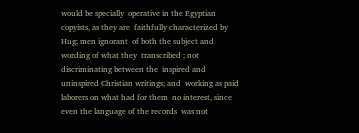would be specially  operative in the Egyptian copyists, as they are  faithfully characterized by Hug; men ignorant  of both the subject and wording of what they  transcribed ; not discriminating between the  inspired and uninspired Christian writings; and  working as paid laborers on what had for them  no interest, since even the language of the records  was not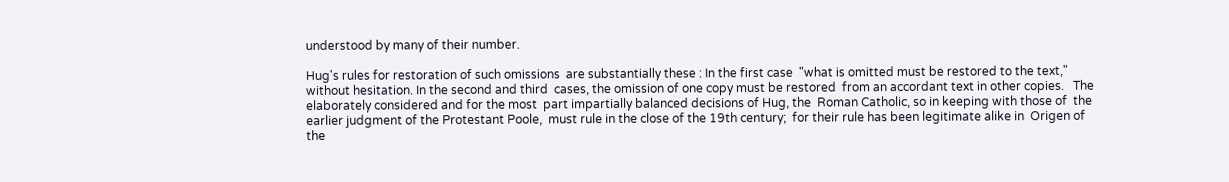understood by many of their number.

Hug's rules for restoration of such omissions  are substantially these : In the first case  "what is omitted must be restored to the text,"  without hesitation. In the second and third  cases, the omission of one copy must be restored  from an accordant text in other copies.   The elaborately considered and for the most  part impartially balanced decisions of Hug, the  Roman Catholic, so in keeping with those of  the earlier judgment of the Protestant Poole,  must rule in the close of the 19th century;  for their rule has been legitimate alike in  Origen of the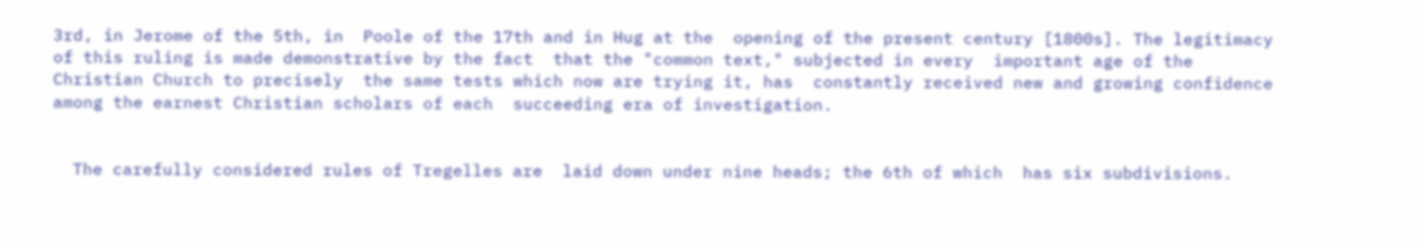3rd, in Jerome of the 5th, in  Poole of the 17th and in Hug at the  opening of the present century [1800s]. The legitimacy  of this ruling is made demonstrative by the fact  that the "common text," subjected in every  important age of the Christian Church to precisely  the same tests which now are trying it, has  constantly received new and growing confidence  among the earnest Christian scholars of each  succeeding era of investigation.


  The carefully considered rules of Tregelles are  laid down under nine heads; the 6th of which  has six subdivisions.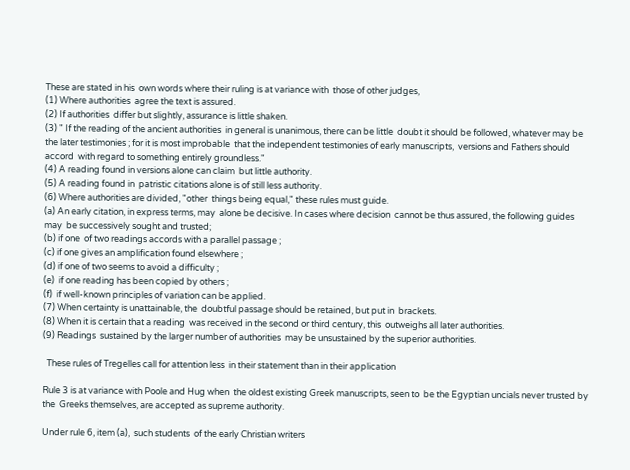These are stated in his  own words where their ruling is at variance with  those of other judges,
(1) Where authorities  agree the text is assured.
(2) If authorities  differ but slightly, assurance is little shaken.
(3) " If the reading of the ancient authorities  in general is unanimous, there can be little  doubt it should be followed, whatever may be  the later testimonies ; for it is most improbable  that the independent testimonies of early manuscripts,  versions and Fathers should accord  with regard to something entirely groundless."
(4) A reading found in versions alone can claim  but little authority.
(5) A reading found in  patristic citations alone is of still less authority.
(6) Where authorities are divided, "other  things being equal," these rules must guide.
(a) An early citation, in express terms, may  alone be decisive. In cases where decision  cannot be thus assured, the following guides may  be successively sought and trusted;
(b) if one  of two readings accords with a parallel passage ;
(c) if one gives an amplification found elsewhere ;
(d) if one of two seems to avoid a difficulty ;
(e)  if one reading has been copied by others ;
(f)  if well-known principles of variation can be applied.
(7) When certainty is unattainable, the  doubtful passage should be retained, but put in  brackets.
(8) When it is certain that a reading  was received in the second or third century, this  outweighs all later authorities.
(9) Readings  sustained by the larger number of authorities  may be unsustained by the superior authorities.

  These rules of Tregelles call for attention less  in their statement than in their application

Rule 3 is at variance with Poole and Hug when  the oldest existing Greek manuscripts, seen to  be the Egyptian uncials never trusted by the  Greeks themselves, are accepted as supreme authority.

Under rule 6, item (a),  such students  of the early Christian writers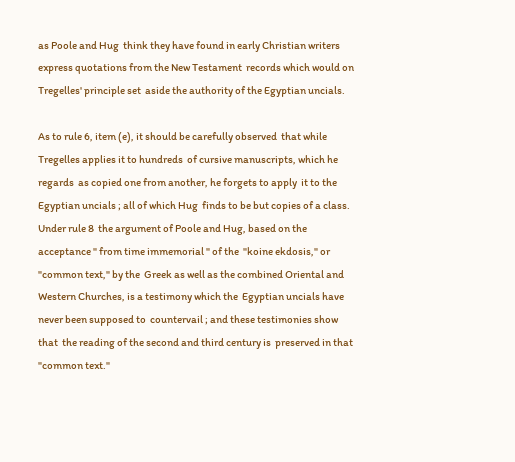as Poole and Hug  think they have found in early Christian writers  express quotations from the New Testament  records which would on Tregelles' principle set  aside the authority of the Egyptian uncials.

As to rule 6, item (e), it should be carefully observed  that while Tregelles applies it to hundreds  of cursive manuscripts, which he regards  as copied one from another, he forgets to apply  it to the Egyptian uncials ; all of which Hug  finds to be but copies of a class.
Under rule 8  the argument of Poole and Hug, based on the  acceptance " from time immemorial " of the  "koine ekdosis," or "common text," by the  Greek as well as the combined Oriental and  Western Churches, is a testimony which the  Egyptian uncials have never been supposed to  countervail ; and these testimonies show that  the reading of the second and third century is  preserved in that "common text."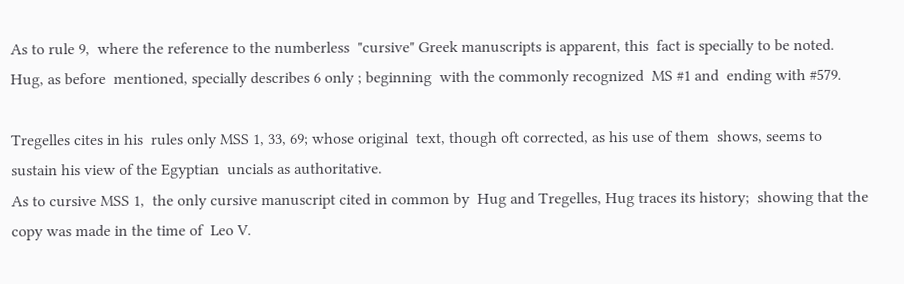As to rule 9,  where the reference to the numberless  "cursive" Greek manuscripts is apparent, this  fact is specially to be noted. Hug, as before  mentioned, specially describes 6 only ; beginning  with the commonly recognized  MS #1 and  ending with #579.

Tregelles cites in his  rules only MSS 1, 33, 69; whose original  text, though oft corrected, as his use of them  shows, seems to sustain his view of the Egyptian  uncials as authoritative.
As to cursive MSS 1,  the only cursive manuscript cited in common by  Hug and Tregelles, Hug traces its history;  showing that the copy was made in the time of  Leo V.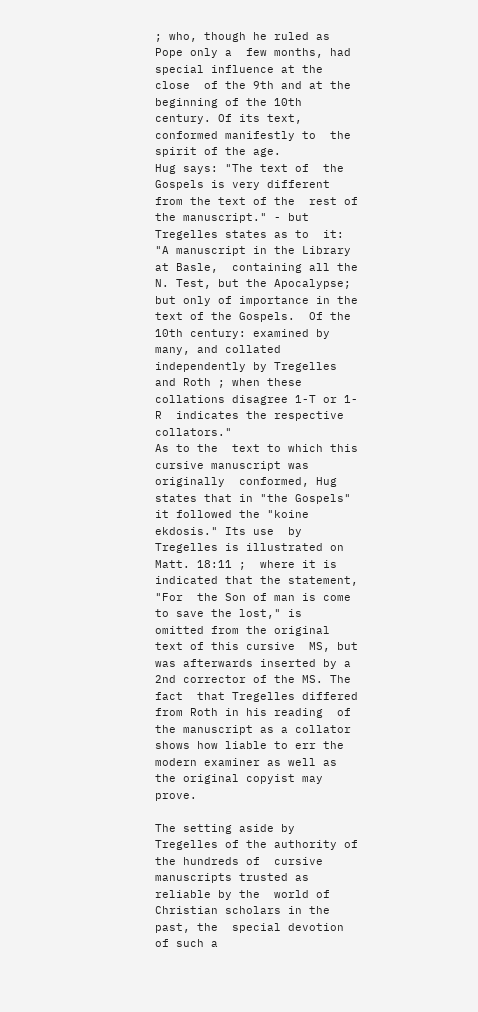; who, though he ruled as Pope only a  few months, had special influence at the close  of the 9th and at the beginning of the 10th  century. Of its text, conformed manifestly to  the spirit of the age.
Hug says: "The text of  the Gospels is very different from the text of the  rest of the manuscript." - but Tregelles states as to  it: "A manuscript in the Library at Basle,  containing all the N. Test, but the Apocalypse;  but only of importance in the text of the Gospels.  Of the 10th century: examined by  many, and collated independently by Tregelles  and Roth ; when these collations disagree 1-T or 1-R  indicates the respective collators."
As to the  text to which this cursive manuscript was originally  conformed, Hug states that in "the Gospels"  it followed the "koine ekdosis." Its use  by Tregelles is illustrated on Matt. 18:11 ;  where it is indicated that the statement, "For  the Son of man is come to save the lost," is  omitted from the original text of this cursive  MS, but was afterwards inserted by a  2nd corrector of the MS. The fact  that Tregelles differed from Roth in his reading  of the manuscript as a collator shows how liable to err the modern examiner as well as the original copyist may prove.

The setting aside by  Tregelles of the authority of the hundreds of  cursive manuscripts trusted as reliable by the  world of Christian scholars in the past, the  special devotion of such a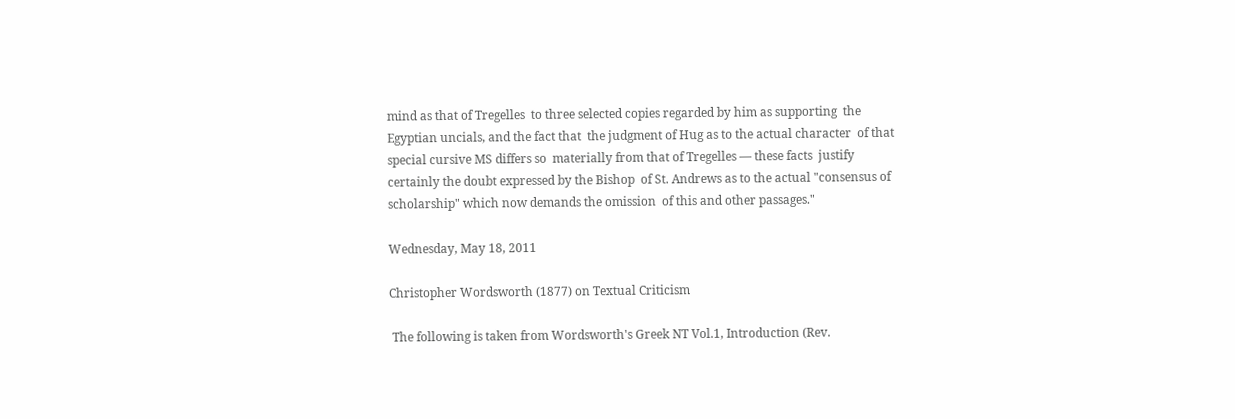mind as that of Tregelles  to three selected copies regarded by him as supporting  the Egyptian uncials, and the fact that  the judgment of Hug as to the actual character  of that special cursive MS differs so  materially from that of Tregelles — these facts  justify certainly the doubt expressed by the Bishop  of St. Andrews as to the actual "consensus of  scholarship" which now demands the omission  of this and other passages."

Wednesday, May 18, 2011

Christopher Wordsworth (1877) on Textual Criticism

 The following is taken from Wordsworth's Greek NT Vol.1, Introduction (Rev.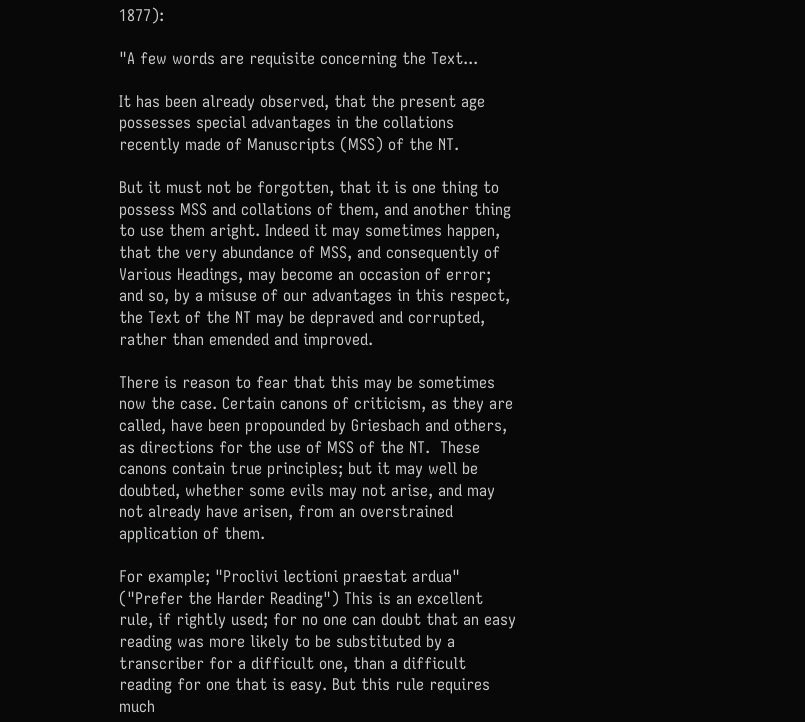1877):

"A few words are requisite concerning the Text...

It has been already observed, that the present age possesses special advantages in the collations recently made of Manuscripts (MSS) of the NT.

But it must not be forgotten, that it is one thing to possess MSS and collations of them, and another thing to use them aright. Indeed it may sometimes happen, that the very abundance of MSS, and consequently of Various Headings, may become an occasion of error; and so, by a misuse of our advantages in this respect, the Text of the NT may be depraved and corrupted, rather than emended and improved.

There is reason to fear that this may be sometimes now the case. Certain canons of criticism, as they are called, have been propounded by Griesbach and others, as directions for the use of MSS of the NT.  These canons contain true principles; but it may well be doubted, whether some evils may not arise, and may not already have arisen, from an overstrained application of them.

For example; "Proclivi lectioni praestat ardua" ("Prefer the Harder Reading") This is an excellent rule, if rightly used; for no one can doubt that an easy reading was more likely to be substituted by a transcriber for a difficult one, than a difficult reading for one that is easy. But this rule requires much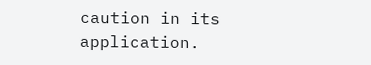caution in its application.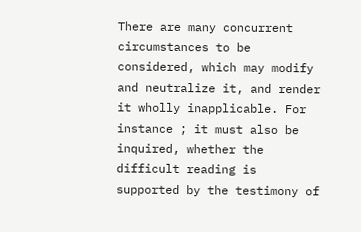There are many concurrent circumstances to be considered, which may modify and neutralize it, and render it wholly inapplicable. For instance ; it must also be inquired, whether the difficult reading is supported by the testimony of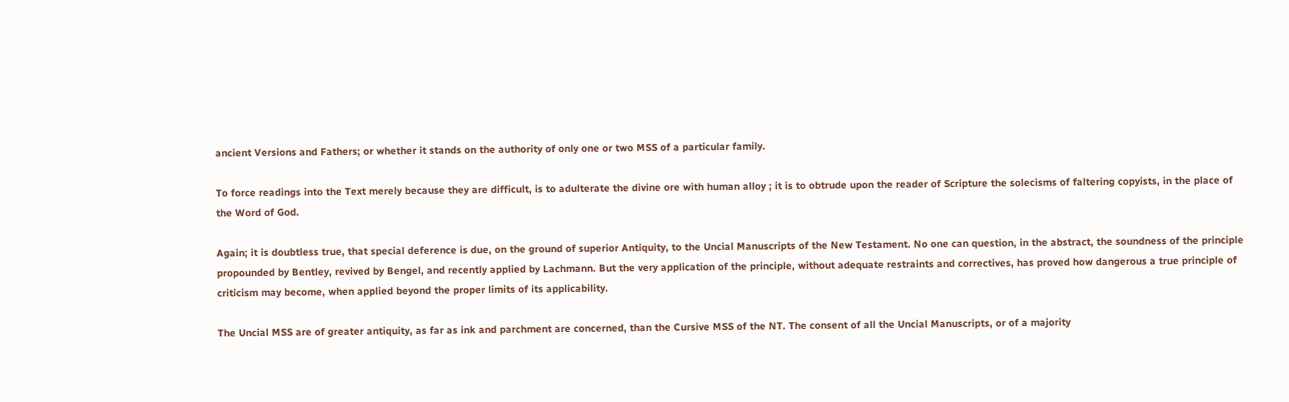ancient Versions and Fathers; or whether it stands on the authority of only one or two MSS of a particular family.

To force readings into the Text merely because they are difficult, is to adulterate the divine ore with human alloy ; it is to obtrude upon the reader of Scripture the solecisms of faltering copyists, in the place of the Word of God.

Again; it is doubtless true, that special deference is due, on the ground of superior Antiquity, to the Uncial Manuscripts of the New Testament. No one can question, in the abstract, the soundness of the principle propounded by Bentley, revived by Bengel, and recently applied by Lachmann. But the very application of the principle, without adequate restraints and correctives, has proved how dangerous a true principle of criticism may become, when applied beyond the proper limits of its applicability.

The Uncial MSS are of greater antiquity, as far as ink and parchment are concerned, than the Cursive MSS of the NT. The consent of all the Uncial Manuscripts, or of a majority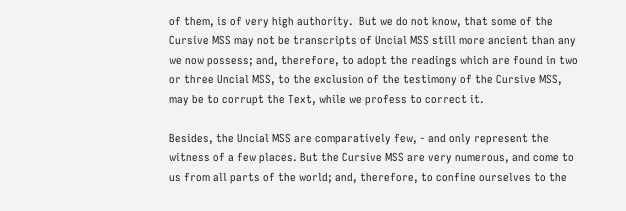of them, is of very high authority.  But we do not know, that some of the Cursive MSS may not be transcripts of Uncial MSS still more ancient than any we now possess; and, therefore, to adopt the readings which are found in two or three Uncial MSS, to the exclusion of the testimony of the Cursive MSS, may be to corrupt the Text, while we profess to correct it.

Besides, the Uncial MSS are comparatively few, - and only represent the witness of a few places. But the Cursive MSS are very numerous, and come to us from all parts of the world; and, therefore, to confine ourselves to the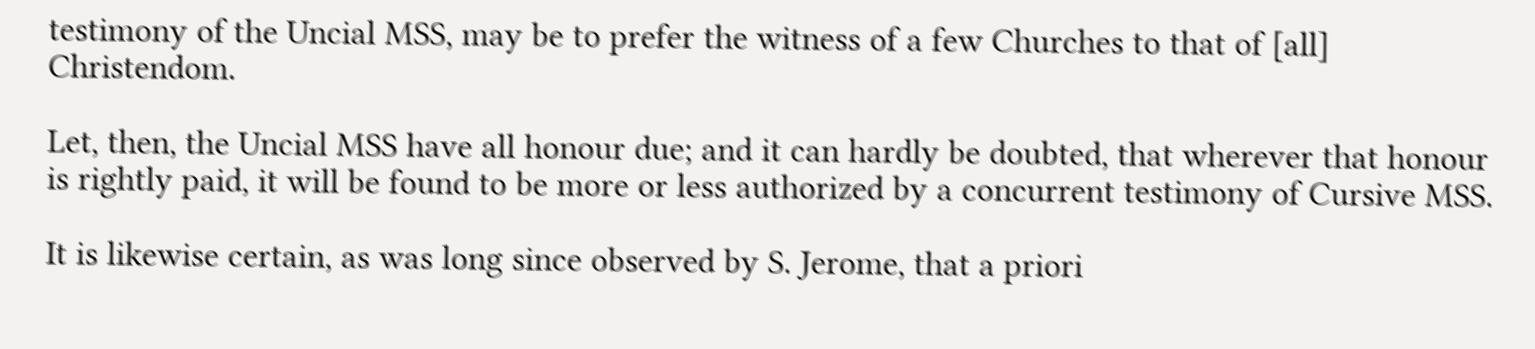testimony of the Uncial MSS, may be to prefer the witness of a few Churches to that of [all] Christendom.

Let, then, the Uncial MSS have all honour due; and it can hardly be doubted, that wherever that honour is rightly paid, it will be found to be more or less authorized by a concurrent testimony of Cursive MSS.

It is likewise certain, as was long since observed by S. Jerome, that a priori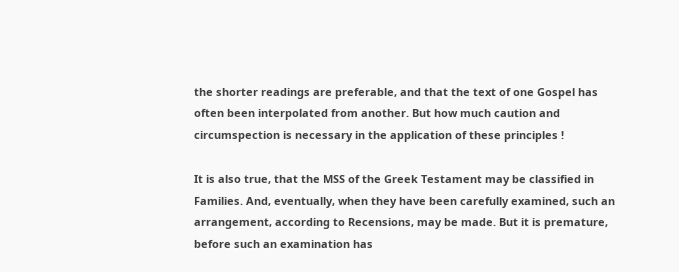the shorter readings are preferable, and that the text of one Gospel has often been interpolated from another. But how much caution and circumspection is necessary in the application of these principles !

It is also true, that the MSS of the Greek Testament may be classified in Families. And, eventually, when they have been carefully examined, such an arrangement, according to Recensions, may be made. But it is premature, before such an examination has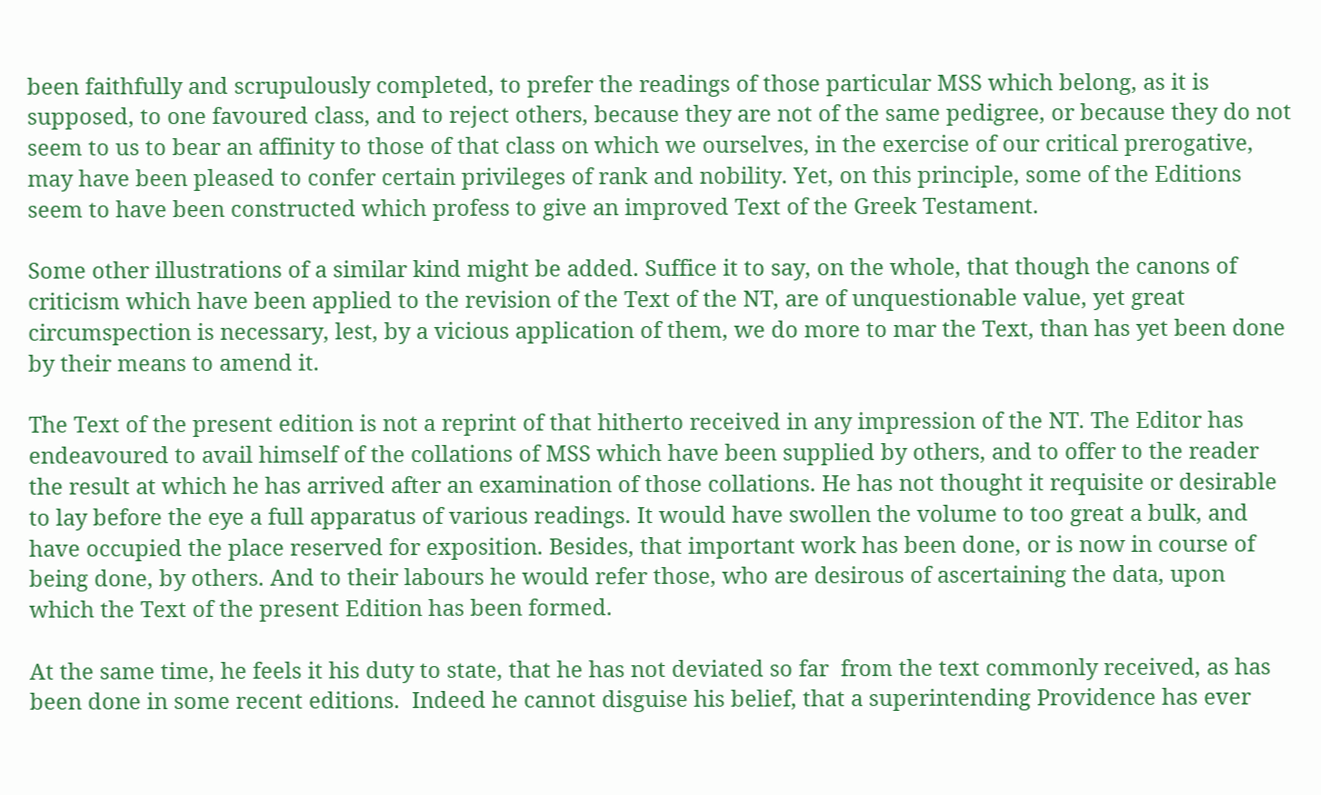been faithfully and scrupulously completed, to prefer the readings of those particular MSS which belong, as it is supposed, to one favoured class, and to reject others, because they are not of the same pedigree, or because they do not seem to us to bear an affinity to those of that class on which we ourselves, in the exercise of our critical prerogative, may have been pleased to confer certain privileges of rank and nobility. Yet, on this principle, some of the Editions seem to have been constructed which profess to give an improved Text of the Greek Testament.

Some other illustrations of a similar kind might be added. Suffice it to say, on the whole, that though the canons of criticism which have been applied to the revision of the Text of the NT, are of unquestionable value, yet great circumspection is necessary, lest, by a vicious application of them, we do more to mar the Text, than has yet been done by their means to amend it.

The Text of the present edition is not a reprint of that hitherto received in any impression of the NT. The Editor has endeavoured to avail himself of the collations of MSS which have been supplied by others, and to offer to the reader the result at which he has arrived after an examination of those collations. He has not thought it requisite or desirable to lay before the eye a full apparatus of various readings. It would have swollen the volume to too great a bulk, and have occupied the place reserved for exposition. Besides, that important work has been done, or is now in course of being done, by others. And to their labours he would refer those, who are desirous of ascertaining the data, upon which the Text of the present Edition has been formed.

At the same time, he feels it his duty to state, that he has not deviated so far  from the text commonly received, as has been done in some recent editions.  Indeed he cannot disguise his belief, that a superintending Providence has ever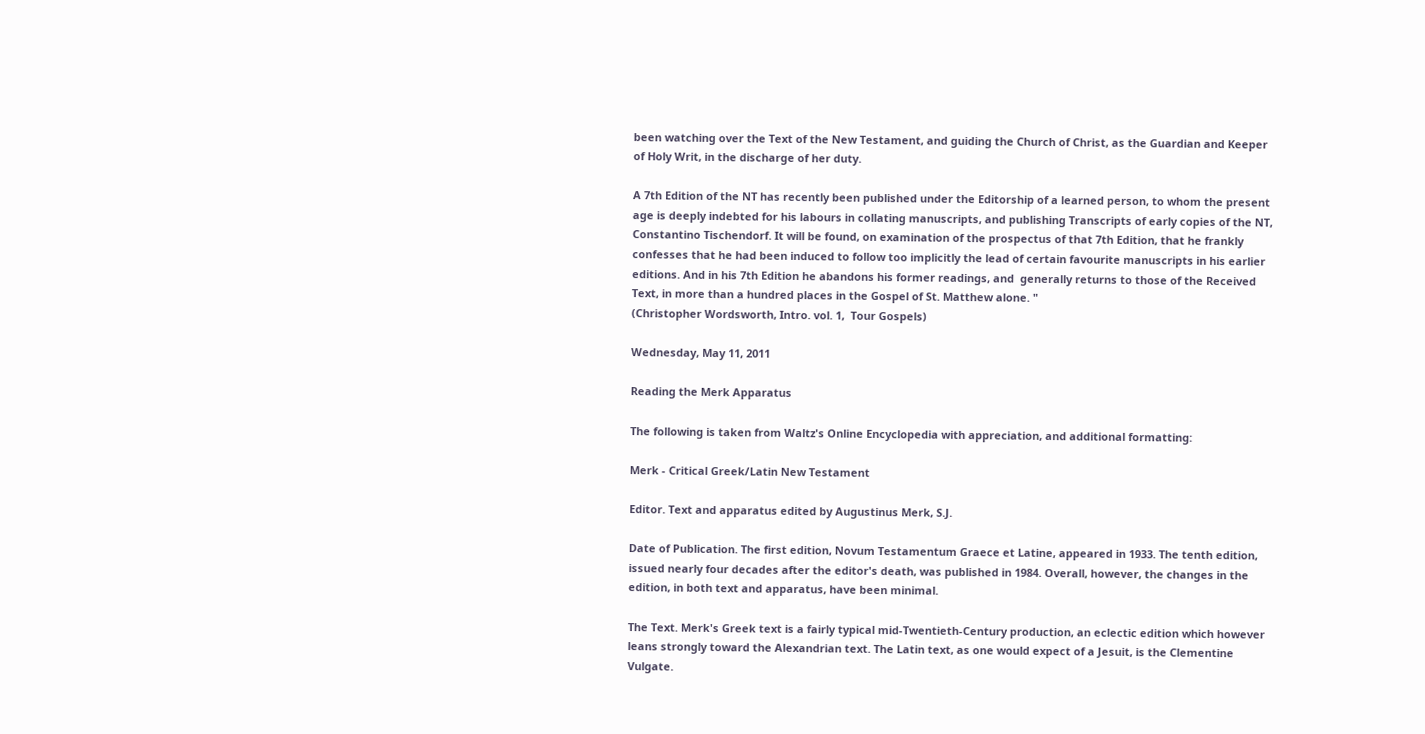been watching over the Text of the New Testament, and guiding the Church of Christ, as the Guardian and Keeper of Holy Writ, in the discharge of her duty.

A 7th Edition of the NT has recently been published under the Editorship of a learned person, to whom the present age is deeply indebted for his labours in collating manuscripts, and publishing Transcripts of early copies of the NT, Constantino Tischendorf. It will be found, on examination of the prospectus of that 7th Edition, that he frankly confesses that he had been induced to follow too implicitly the lead of certain favourite manuscripts in his earlier editions. And in his 7th Edition he abandons his former readings, and  generally returns to those of the Received Text, in more than a hundred places in the Gospel of St. Matthew alone. "
(Christopher Wordsworth, Intro. vol. 1,  Tour Gospels)

Wednesday, May 11, 2011

Reading the Merk Apparatus

The following is taken from Waltz's Online Encyclopedia with appreciation, and additional formatting:

Merk - Critical Greek/Latin New Testament

Editor. Text and apparatus edited by Augustinus Merk, S.J.

Date of Publication. The first edition, Novum Testamentum Graece et Latine, appeared in 1933. The tenth edition, issued nearly four decades after the editor's death, was published in 1984. Overall, however, the changes in the edition, in both text and apparatus, have been minimal.

The Text. Merk's Greek text is a fairly typical mid-Twentieth-Century production, an eclectic edition which however leans strongly toward the Alexandrian text. The Latin text, as one would expect of a Jesuit, is the Clementine Vulgate.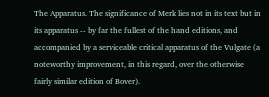The Apparatus. The significance of Merk lies not in its text but in its apparatus -- by far the fullest of the hand editions, and accompanied by a serviceable critical apparatus of the Vulgate (a noteworthy improvement, in this regard, over the otherwise fairly similar edition of Bover).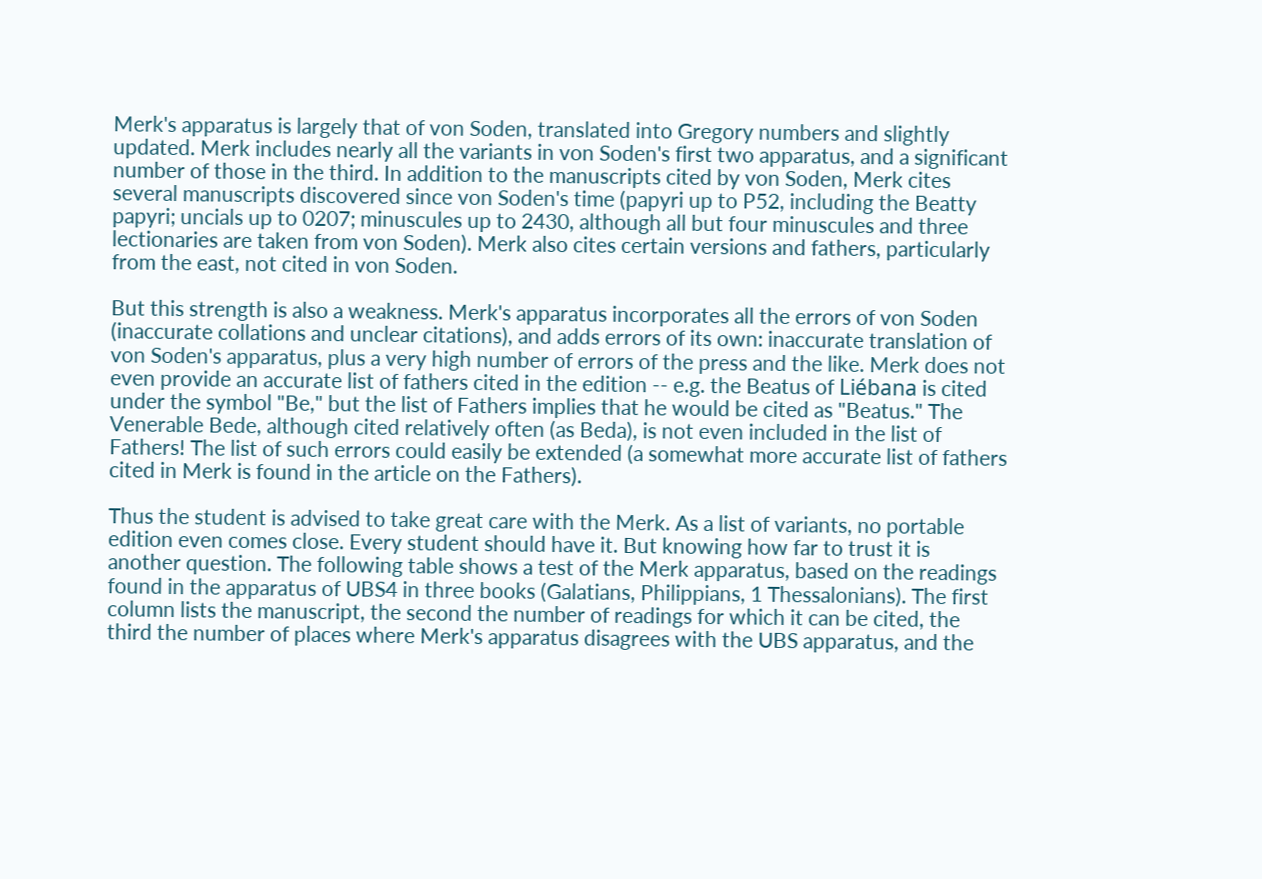Merk's apparatus is largely that of von Soden, translated into Gregory numbers and slightly updated. Merk includes nearly all the variants in von Soden's first two apparatus, and a significant number of those in the third. In addition to the manuscripts cited by von Soden, Merk cites several manuscripts discovered since von Soden's time (papyri up to P52, including the Beatty papyri; uncials up to 0207; minuscules up to 2430, although all but four minuscules and three lectionaries are taken from von Soden). Merk also cites certain versions and fathers, particularly from the east, not cited in von Soden.

But this strength is also a weakness. Merk's apparatus incorporates all the errors of von Soden (inaccurate collations and unclear citations), and adds errors of its own: inaccurate translation of von Soden's apparatus, plus a very high number of errors of the press and the like. Merk does not even provide an accurate list of fathers cited in the edition -- e.g. the Beatus of Liébana is cited under the symbol "Be," but the list of Fathers implies that he would be cited as "Beatus." The Venerable Bede, although cited relatively often (as Beda), is not even included in the list of Fathers! The list of such errors could easily be extended (a somewhat more accurate list of fathers cited in Merk is found in the article on the Fathers).

Thus the student is advised to take great care with the Merk. As a list of variants, no portable edition even comes close. Every student should have it. But knowing how far to trust it is another question. The following table shows a test of the Merk apparatus, based on the readings found in the apparatus of UBS4 in three books (Galatians, Philippians, 1 Thessalonians). The first column lists the manuscript, the second the number of readings for which it can be cited, the third the number of places where Merk's apparatus disagrees with the UBS apparatus, and the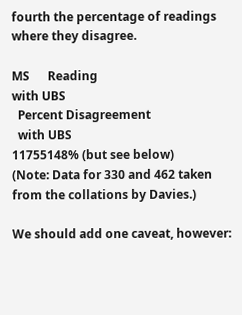fourth the percentage of readings where they disagree.

MS      Reading
with UBS
  Percent Disagreement
  with UBS
11755148% (but see below)
(Note: Data for 330 and 462 taken from the collations by Davies.)

We should add one caveat, however: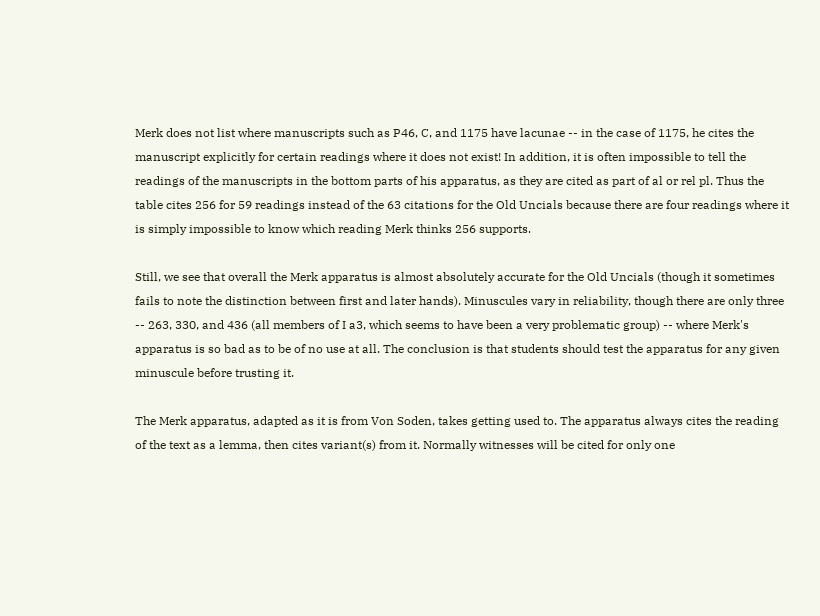Merk does not list where manuscripts such as P46, C, and 1175 have lacunae -- in the case of 1175, he cites the manuscript explicitly for certain readings where it does not exist! In addition, it is often impossible to tell the readings of the manuscripts in the bottom parts of his apparatus, as they are cited as part of al or rel pl. Thus the table cites 256 for 59 readings instead of the 63 citations for the Old Uncials because there are four readings where it is simply impossible to know which reading Merk thinks 256 supports.

Still, we see that overall the Merk apparatus is almost absolutely accurate for the Old Uncials (though it sometimes fails to note the distinction between first and later hands). Minuscules vary in reliability, though there are only three -- 263, 330, and 436 (all members of I a3, which seems to have been a very problematic group) -- where Merk's apparatus is so bad as to be of no use at all. The conclusion is that students should test the apparatus for any given minuscule before trusting it.

The Merk apparatus, adapted as it is from Von Soden, takes getting used to. The apparatus always cites the reading of the text as a lemma, then cites variant(s) from it. Normally witnesses will be cited for only one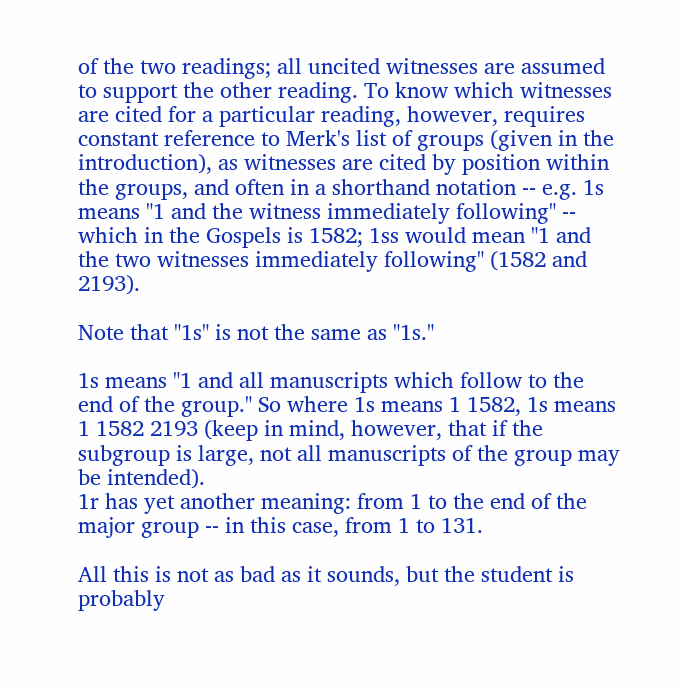of the two readings; all uncited witnesses are assumed to support the other reading. To know which witnesses are cited for a particular reading, however, requires constant reference to Merk's list of groups (given in the introduction), as witnesses are cited by position within the groups, and often in a shorthand notation -- e.g. 1s means "1 and the witness immediately following" -- which in the Gospels is 1582; 1ss would mean "1 and the two witnesses immediately following" (1582 and 2193).

Note that "1s" is not the same as "1s."

1s means "1 and all manuscripts which follow to the end of the group." So where 1s means 1 1582, 1s means 1 1582 2193 (keep in mind, however, that if the subgroup is large, not all manuscripts of the group may be intended).
1r has yet another meaning: from 1 to the end of the major group -- in this case, from 1 to 131.

All this is not as bad as it sounds, but the student is probably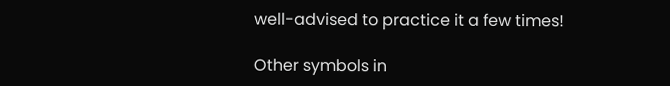well-advised to practice it a few times!

Other symbols in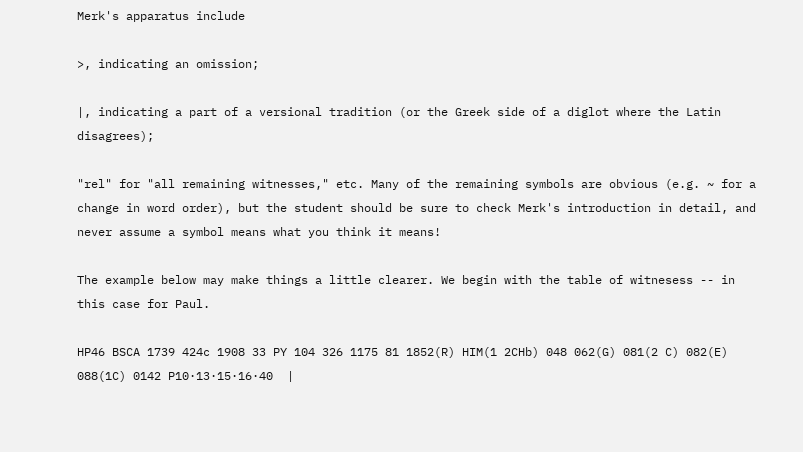Merk's apparatus include

>, indicating an omission;

|, indicating a part of a versional tradition (or the Greek side of a diglot where the Latin disagrees);

"rel" for "all remaining witnesses," etc. Many of the remaining symbols are obvious (e.g. ~ for a change in word order), but the student should be sure to check Merk's introduction in detail, and never assume a symbol means what you think it means!

The example below may make things a little clearer. We begin with the table of witnesess -- in this case for Paul.

HP46 BSCA 1739 424c 1908 33 PY 104 326 1175 81 1852(R) HIM(1 2CHb) 048 062(G) 081(2 C) 082(E) 088(1C) 0142 P10·13·15·16·40  |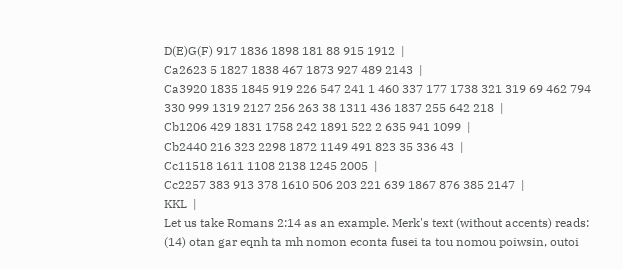D(E)G(F) 917 1836 1898 181 88 915 1912  |
Ca2623 5 1827 1838 467 1873 927 489 2143  |
Ca3920 1835 1845 919 226 547 241 1 460 337 177 1738 321 319 69 462 794 330 999 1319 2127 256 263 38 1311 436 1837 255 642 218  |
Cb1206 429 1831 1758 242 1891 522 2 635 941 1099  |
Cb2440 216 323 2298 1872 1149 491 823 35 336 43  |
Cc11518 1611 1108 2138 1245 2005  |
Cc2257 383 913 378 1610 506 203 221 639 1867 876 385 2147  |
KKL  |
Let us take Romans 2:14 as an example. Merk's text (without accents) reads:
(14) otan gar eqnh ta mh nomon econta fusei ta tou nomou poiwsin, outoi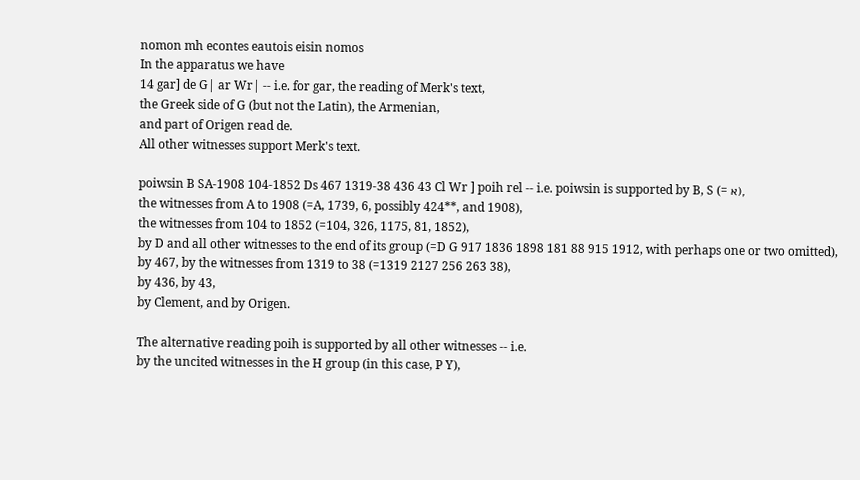nomon mh econtes eautois eisin nomos
In the apparatus we have
14 gar] de G| ar Wr| -- i.e. for gar, the reading of Merk's text,
the Greek side of G (but not the Latin), the Armenian,
and part of Origen read de.
All other witnesses support Merk's text.

poiwsin B SA-1908 104-1852 Ds 467 1319-38 436 43 Cl Wr ] poih rel -- i.e. poiwsin is supported by B, S (= א),
the witnesses from A to 1908 (=A, 1739, 6, possibly 424**, and 1908),
the witnesses from 104 to 1852 (=104, 326, 1175, 81, 1852),
by D and all other witnesses to the end of its group (=D G 917 1836 1898 181 88 915 1912, with perhaps one or two omitted),
by 467, by the witnesses from 1319 to 38 (=1319 2127 256 263 38),
by 436, by 43,
by Clement, and by Origen.

The alternative reading poih is supported by all other witnesses -- i.e.
by the uncited witnesses in the H group (in this case, P Y),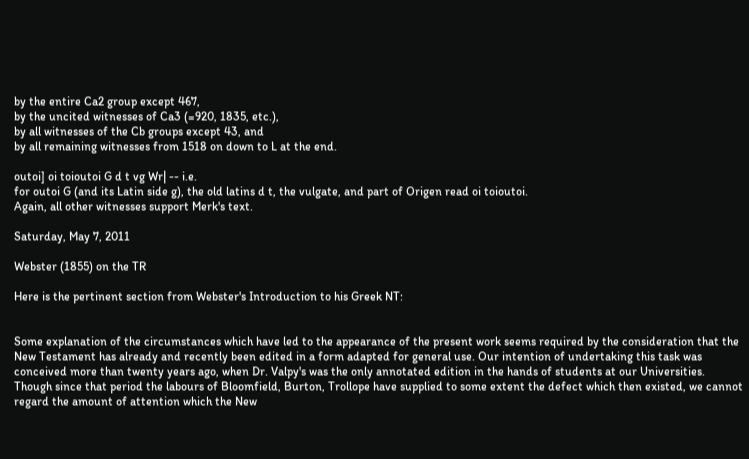by the entire Ca2 group except 467,
by the uncited witnesses of Ca3 (=920, 1835, etc.),
by all witnesses of the Cb groups except 43, and
by all remaining witnesses from 1518 on down to L at the end.

outoi] oi toioutoi G d t vg Wr| -- i.e.
for outoi G (and its Latin side g), the old latins d t, the vulgate, and part of Origen read oi toioutoi.
Again, all other witnesses support Merk's text.

Saturday, May 7, 2011

Webster (1855) on the TR

Here is the pertinent section from Webster's Introduction to his Greek NT:


Some explanation of the circumstances which have led to the appearance of the present work seems required by the consideration that the New Testament has already and recently been edited in a form adapted for general use. Our intention of undertaking this task was conceived more than twenty years ago, when Dr. Valpy's was the only annotated edition in the hands of students at our Universities.
Though since that period the labours of Bloomfield, Burton, Trollope have supplied to some extent the defect which then existed, we cannot regard the amount of attention which the New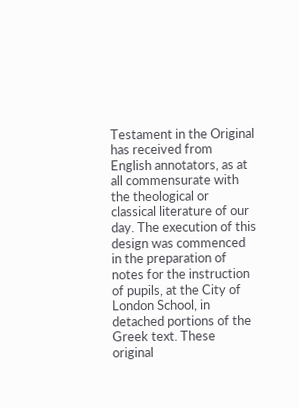Testament in the Original has received from English annotators, as at all commensurate with the theological or classical literature of our day. The execution of this design was commenced in the preparation of notes for the instruction of pupils, at the City of London School, in detached portions of the Greek text. These original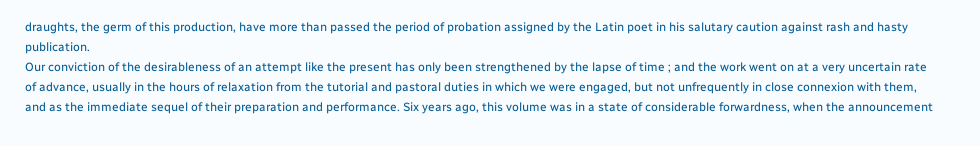draughts, the germ of this production, have more than passed the period of probation assigned by the Latin poet in his salutary caution against rash and hasty publication.
Our conviction of the desirableness of an attempt like the present has only been strengthened by the lapse of time ; and the work went on at a very uncertain rate of advance, usually in the hours of relaxation from the tutorial and pastoral duties in which we were engaged, but not unfrequently in close connexion with them, and as the immediate sequel of their preparation and performance. Six years ago, this volume was in a state of considerable forwardness, when the announcement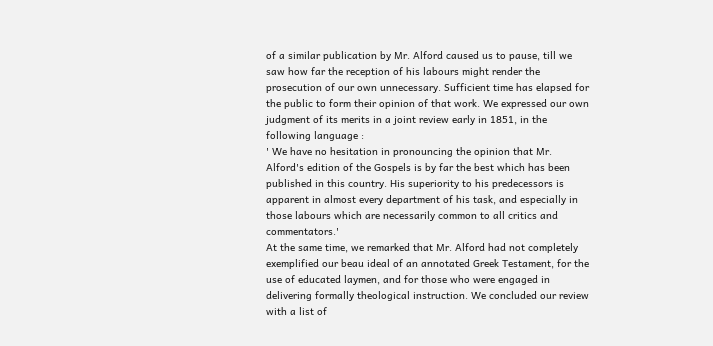of a similar publication by Mr. Alford caused us to pause, till we saw how far the reception of his labours might render the prosecution of our own unnecessary. Sufficient time has elapsed for the public to form their opinion of that work. We expressed our own judgment of its merits in a joint review early in 1851, in the following language :
' We have no hesitation in pronouncing the opinion that Mr. Alford's edition of the Gospels is by far the best which has been published in this country. His superiority to his predecessors is apparent in almost every department of his task, and especially in those labours which are necessarily common to all critics and commentators.'
At the same time, we remarked that Mr. Alford had not completely exemplified our beau ideal of an annotated Greek Testament, for the use of educated laymen, and for those who were engaged in delivering formally theological instruction. We concluded our review with a list of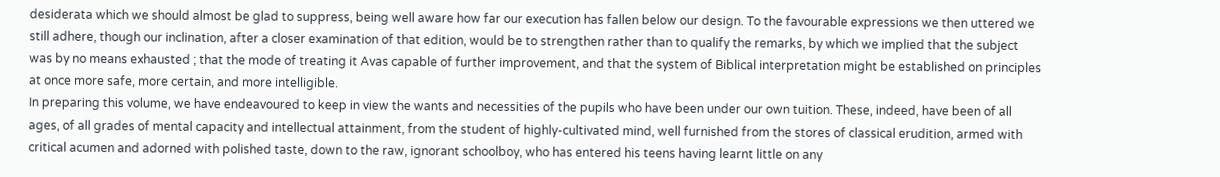desiderata which we should almost be glad to suppress, being well aware how far our execution has fallen below our design. To the favourable expressions we then uttered we still adhere, though our inclination, after a closer examination of that edition, would be to strengthen rather than to qualify the remarks, by which we implied that the subject was by no means exhausted ; that the mode of treating it Avas capable of further improvement, and that the system of Biblical interpretation might be established on principles at once more safe, more certain, and more intelligible.
In preparing this volume, we have endeavoured to keep in view the wants and necessities of the pupils who have been under our own tuition. These, indeed, have been of all ages, of all grades of mental capacity and intellectual attainment, from the student of highly-cultivated mind, well furnished from the stores of classical erudition, armed with critical acumen and adorned with polished taste, down to the raw, ignorant schoolboy, who has entered his teens having learnt little on any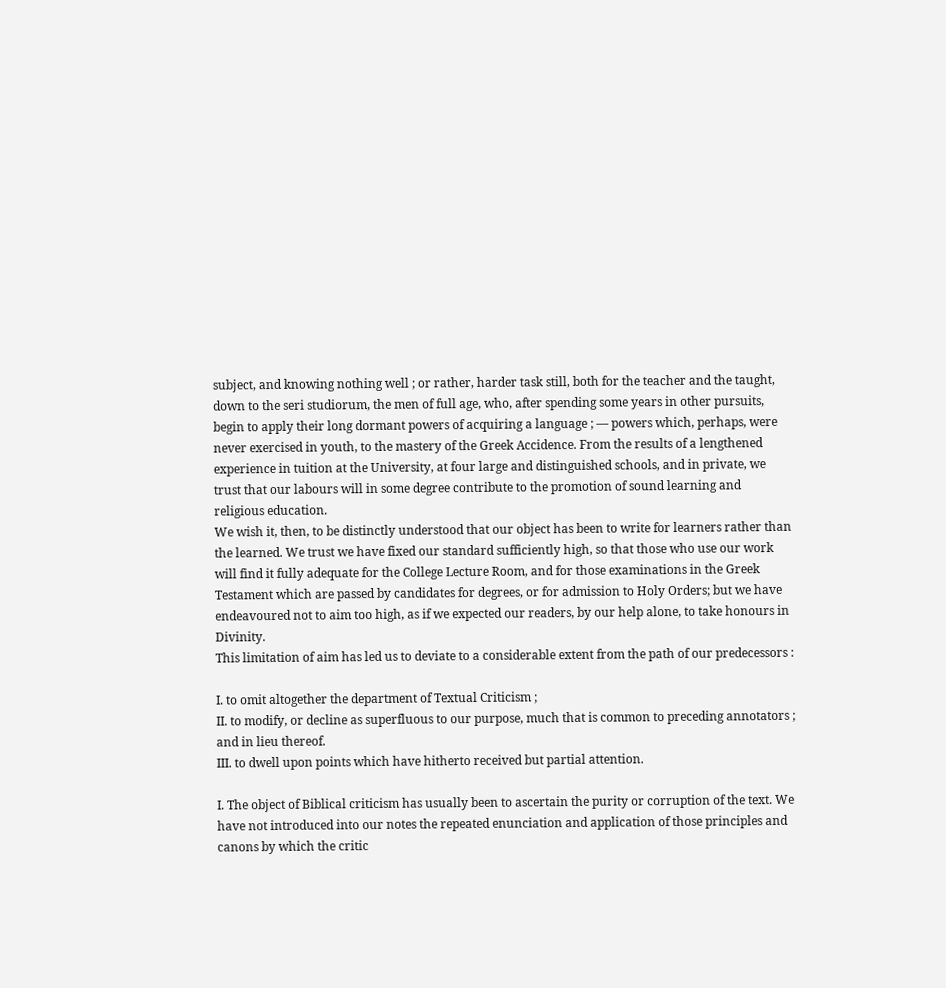subject, and knowing nothing well ; or rather, harder task still, both for the teacher and the taught, down to the seri studiorum, the men of full age, who, after spending some years in other pursuits, begin to apply their long dormant powers of acquiring a language ; — powers which, perhaps, were never exercised in youth, to the mastery of the Greek Accidence. From the results of a lengthened experience in tuition at the University, at four large and distinguished schools, and in private, we trust that our labours will in some degree contribute to the promotion of sound learning and religious education.
We wish it, then, to be distinctly understood that our object has been to write for learners rather than the learned. We trust we have fixed our standard sufficiently high, so that those who use our work will find it fully adequate for the College Lecture Room, and for those examinations in the Greek Testament which are passed by candidates for degrees, or for admission to Holy Orders; but we have endeavoured not to aim too high, as if we expected our readers, by our help alone, to take honours in Divinity.
This limitation of aim has led us to deviate to a considerable extent from the path of our predecessors :

I. to omit altogether the department of Textual Criticism ;
II. to modify, or decline as superfluous to our purpose, much that is common to preceding annotators ; and in lieu thereof.
III. to dwell upon points which have hitherto received but partial attention.

I. The object of Biblical criticism has usually been to ascertain the purity or corruption of the text. We have not introduced into our notes the repeated enunciation and application of those principles and canons by which the critic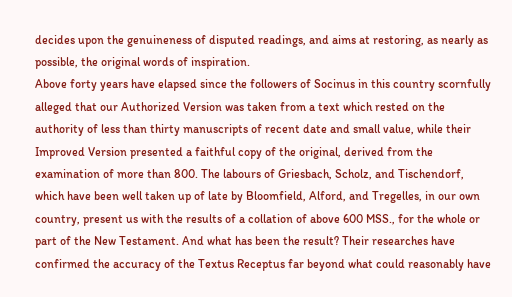decides upon the genuineness of disputed readings, and aims at restoring, as nearly as possible, the original words of inspiration.
Above forty years have elapsed since the followers of Socinus in this country scornfully alleged that our Authorized Version was taken from a text which rested on the authority of less than thirty manuscripts of recent date and small value, while their Improved Version presented a faithful copy of the original, derived from the examination of more than 800. The labours of Griesbach, Scholz, and Tischendorf, which have been well taken up of late by Bloomfield, Alford, and Tregelles, in our own country, present us with the results of a collation of above 600 MSS., for the whole or part of the New Testament. And what has been the result? Their researches have confirmed the accuracy of the Textus Receptus far beyond what could reasonably have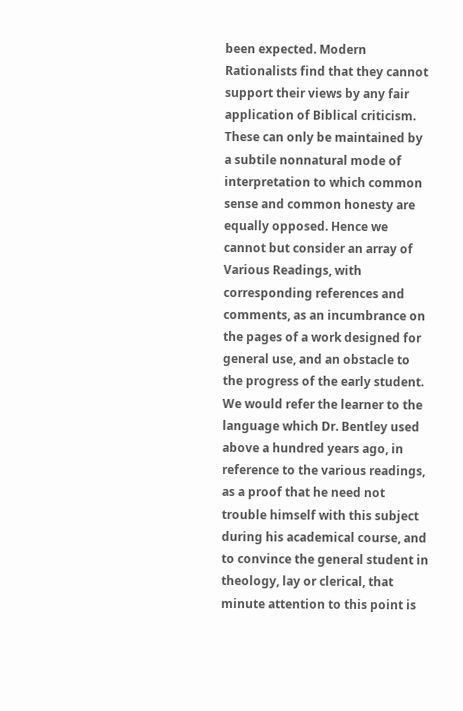been expected. Modern Rationalists find that they cannot support their views by any fair application of Biblical criticism. These can only be maintained by a subtile nonnatural mode of interpretation to which common sense and common honesty are equally opposed. Hence we cannot but consider an array of Various Readings, with corresponding references and comments, as an incumbrance on the pages of a work designed for general use, and an obstacle to the progress of the early student. We would refer the learner to the language which Dr. Bentley used above a hundred years ago, in reference to the various readings, as a proof that he need not trouble himself with this subject during his academical course, and to convince the general student in theology, lay or clerical, that minute attention to this point is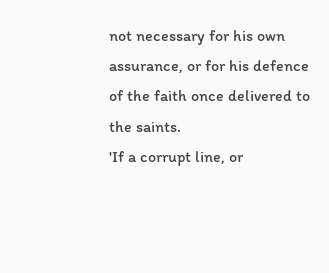not necessary for his own assurance, or for his defence of the faith once delivered to the saints.
'If a corrupt line, or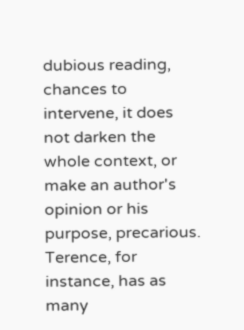dubious reading, chances to intervene, it does not darken the whole context, or make an author's opinion or his purpose, precarious. Terence, for instance, has as many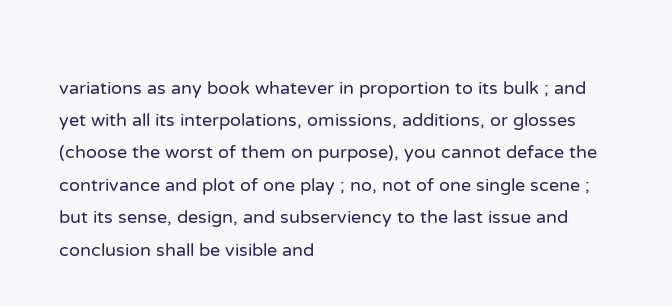variations as any book whatever in proportion to its bulk ; and yet with all its interpolations, omissions, additions, or glosses (choose the worst of them on purpose), you cannot deface the contrivance and plot of one play ; no, not of one single scene ; but its sense, design, and subserviency to the last issue and conclusion shall be visible and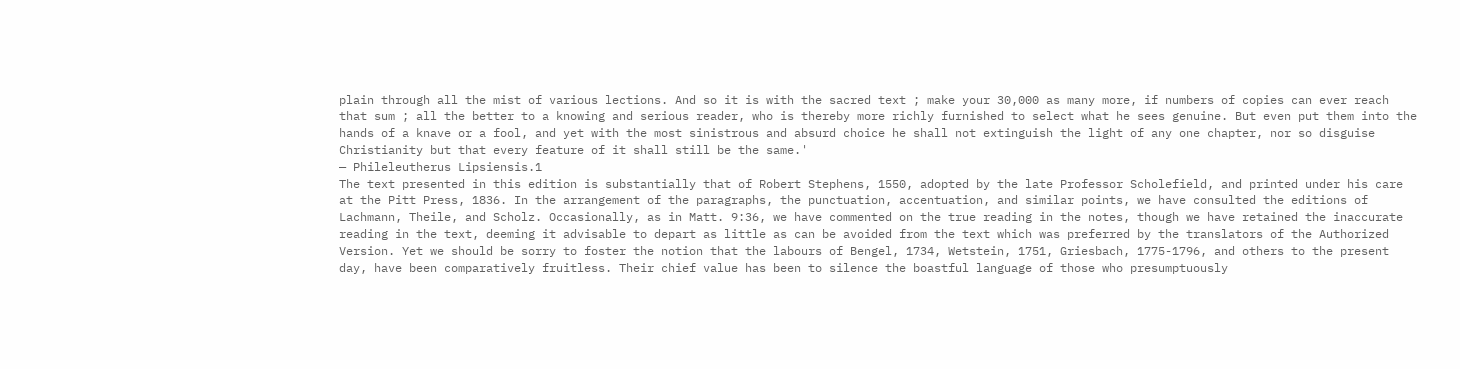plain through all the mist of various lections. And so it is with the sacred text ; make your 30,000 as many more, if numbers of copies can ever reach that sum ; all the better to a knowing and serious reader, who is thereby more richly furnished to select what he sees genuine. But even put them into the hands of a knave or a fool, and yet with the most sinistrous and absurd choice he shall not extinguish the light of any one chapter, nor so disguise Christianity but that every feature of it shall still be the same.'
— Phileleutherus Lipsiensis.1
The text presented in this edition is substantially that of Robert Stephens, 1550, adopted by the late Professor Scholefield, and printed under his care at the Pitt Press, 1836. In the arrangement of the paragraphs, the punctuation, accentuation, and similar points, we have consulted the editions of Lachmann, Theile, and Scholz. Occasionally, as in Matt. 9:36, we have commented on the true reading in the notes, though we have retained the inaccurate reading in the text, deeming it advisable to depart as little as can be avoided from the text which was preferred by the translators of the Authorized Version. Yet we should be sorry to foster the notion that the labours of Bengel, 1734, Wetstein, 1751, Griesbach, 1775-1796, and others to the present day, have been comparatively fruitless. Their chief value has been to silence the boastful language of those who presumptuously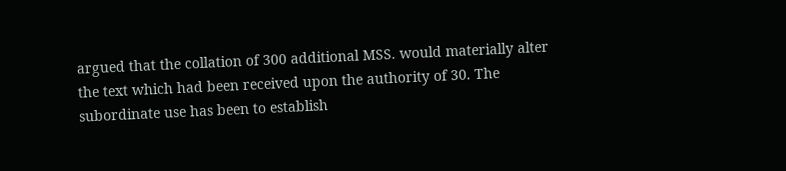argued that the collation of 300 additional MSS. would materially alter the text which had been received upon the authority of 30. The subordinate use has been to establish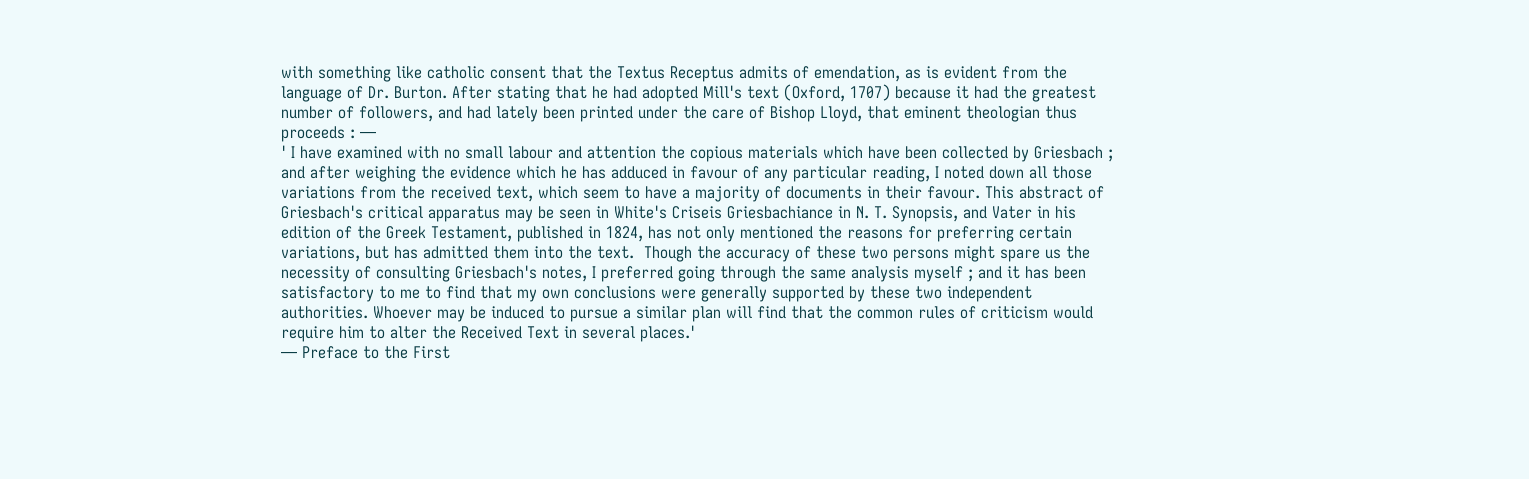with something like catholic consent that the Textus Receptus admits of emendation, as is evident from the language of Dr. Burton. After stating that he had adopted Mill's text (Oxford, 1707) because it had the greatest number of followers, and had lately been printed under the care of Bishop Lloyd, that eminent theologian thus proceeds : —
' I have examined with no small labour and attention the copious materials which have been collected by Griesbach ; and after weighing the evidence which he has adduced in favour of any particular reading, I noted down all those variations from the received text, which seem to have a majority of documents in their favour. This abstract of Griesbach's critical apparatus may be seen in White's Criseis Griesbachiance in N. T. Synopsis, and Vater in his edition of the Greek Testament, published in 1824, has not only mentioned the reasons for preferring certain variations, but has admitted them into the text.  Though the accuracy of these two persons might spare us the necessity of consulting Griesbach's notes, I preferred going through the same analysis myself ; and it has been satisfactory to me to find that my own conclusions were generally supported by these two independent authorities. Whoever may be induced to pursue a similar plan will find that the common rules of criticism would require him to alter the Received Text in several places.'
— Preface to the First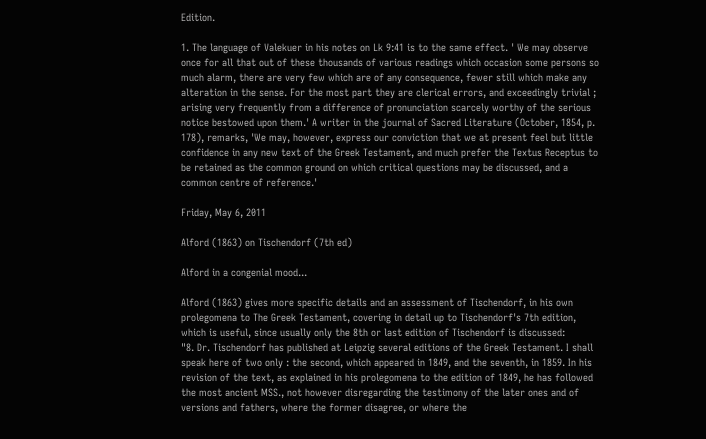Edition.

1. The language of Valekuer in his notes on Lk 9:41 is to the same effect. ' We may observe once for all that out of these thousands of various readings which occasion some persons so much alarm, there are very few which are of any consequence, fewer still which make any alteration in the sense. For the most part they are clerical errors, and exceedingly trivial ; arising very frequently from a difference of pronunciation scarcely worthy of the serious notice bestowed upon them.' A writer in the journal of Sacred Literature (October, 1854, p. 178), remarks, 'We may, however, express our conviction that we at present feel but little confidence in any new text of the Greek Testament, and much prefer the Textus Receptus to be retained as the common ground on which critical questions may be discussed, and a common centre of reference.'

Friday, May 6, 2011

Alford (1863) on Tischendorf (7th ed)

Alford in a congenial mood...

Alford (1863) gives more specific details and an assessment of Tischendorf, in his own prolegomena to The Greek Testament, covering in detail up to Tischendorf's 7th edition, which is useful, since usually only the 8th or last edition of Tischendorf is discussed:
"8. Dr. Tischendorf has published at Leipzig several editions of the Greek Testament. I shall speak here of two only : the second, which appeared in 1849, and the seventh, in 1859. In his revision of the text, as explained in his prolegomena to the edition of 1849, he has followed the most ancient MSS., not however disregarding the testimony of the later ones and of versions and fathers, where the former disagree, or where the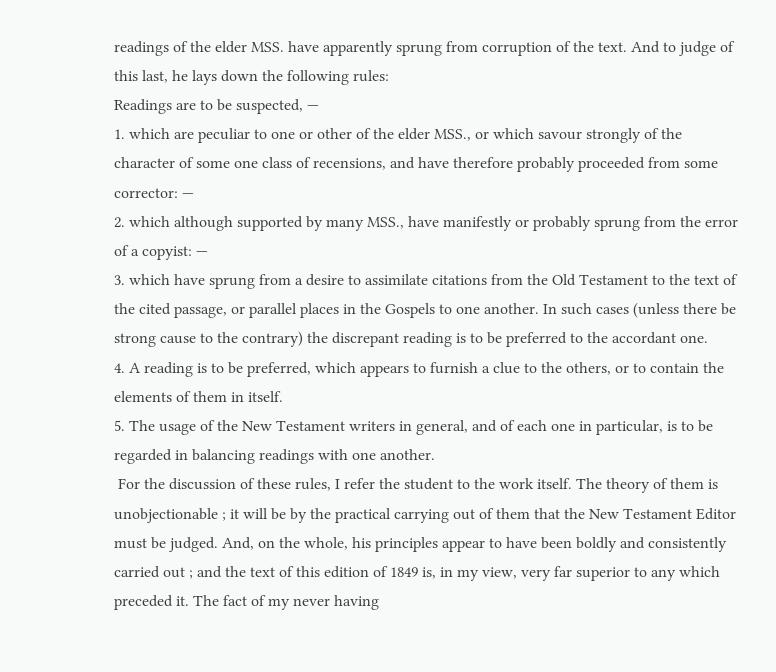readings of the elder MSS. have apparently sprung from corruption of the text. And to judge of this last, he lays down the following rules:
Readings are to be suspected, —
1. which are peculiar to one or other of the elder MSS., or which savour strongly of the character of some one class of recensions, and have therefore probably proceeded from some corrector: —
2. which although supported by many MSS., have manifestly or probably sprung from the error of a copyist: —
3. which have sprung from a desire to assimilate citations from the Old Testament to the text of the cited passage, or parallel places in the Gospels to one another. In such cases (unless there be strong cause to the contrary) the discrepant reading is to be preferred to the accordant one.
4. A reading is to be preferred, which appears to furnish a clue to the others, or to contain the elements of them in itself.
5. The usage of the New Testament writers in general, and of each one in particular, is to be regarded in balancing readings with one another.
 For the discussion of these rules, I refer the student to the work itself. The theory of them is unobjectionable ; it will be by the practical carrying out of them that the New Testament Editor must be judged. And, on the whole, his principles appear to have been boldly and consistently carried out ; and the text of this edition of 1849 is, in my view, very far superior to any which preceded it. The fact of my never having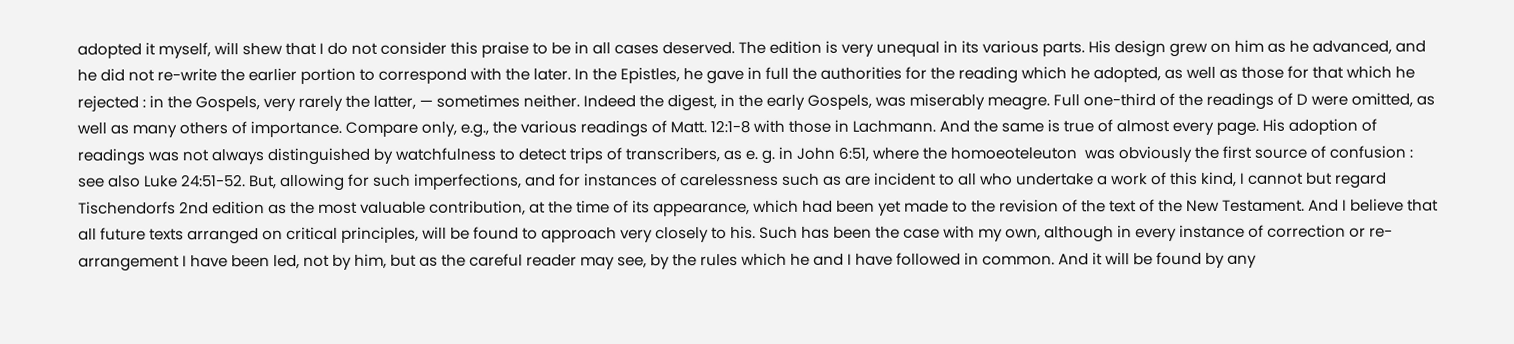adopted it myself, will shew that I do not consider this praise to be in all cases deserved. The edition is very unequal in its various parts. His design grew on him as he advanced, and he did not re-write the earlier portion to correspond with the later. In the Epistles, he gave in full the authorities for the reading which he adopted, as well as those for that which he rejected : in the Gospels, very rarely the latter, — sometimes neither. Indeed the digest, in the early Gospels, was miserably meagre. Full one-third of the readings of D were omitted, as well as many others of importance. Compare only, e.g., the various readings of Matt. 12:1-8 with those in Lachmann. And the same is true of almost every page. His adoption of readings was not always distinguished by watchfulness to detect trips of transcribers, as e. g. in John 6:51, where the homoeoteleuton  was obviously the first source of confusion : see also Luke 24:51-52. But, allowing for such imperfections, and for instances of carelessness such as are incident to all who undertake a work of this kind, I cannot but regard Tischendorfs 2nd edition as the most valuable contribution, at the time of its appearance, which had been yet made to the revision of the text of the New Testament. And I believe that all future texts arranged on critical principles, will be found to approach very closely to his. Such has been the case with my own, although in every instance of correction or re-arrangement I have been led, not by him, but as the careful reader may see, by the rules which he and I have followed in common. And it will be found by any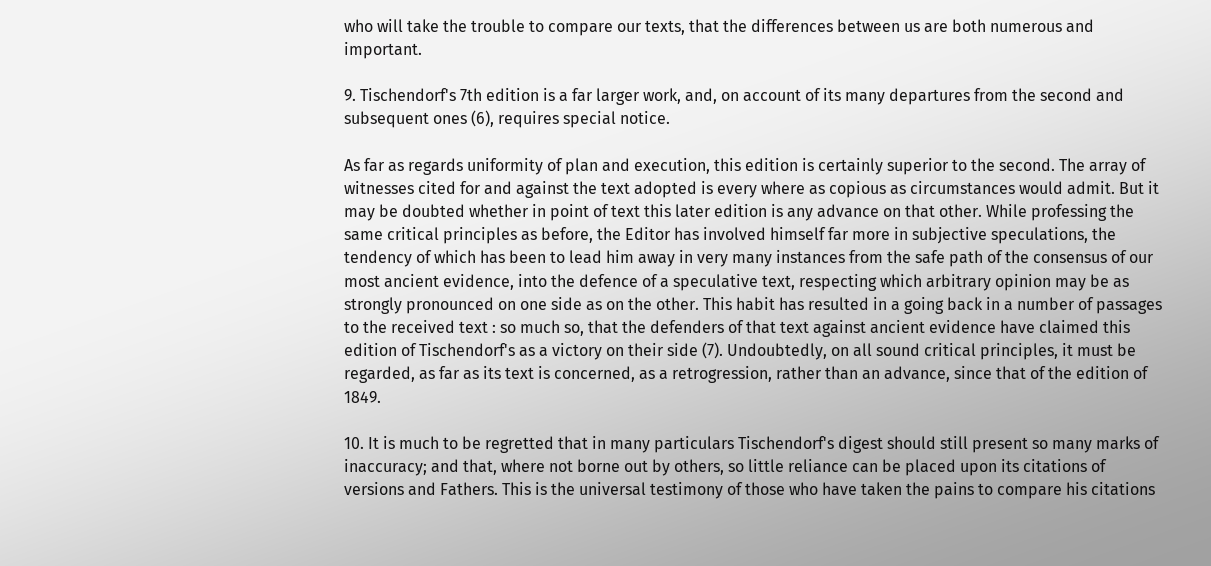who will take the trouble to compare our texts, that the differences between us are both numerous and important.

9. Tischendorf's 7th edition is a far larger work, and, on account of its many departures from the second and subsequent ones (6), requires special notice.

As far as regards uniformity of plan and execution, this edition is certainly superior to the second. The array of witnesses cited for and against the text adopted is every where as copious as circumstances would admit. But it may be doubted whether in point of text this later edition is any advance on that other. While professing the same critical principles as before, the Editor has involved himself far more in subjective speculations, the tendency of which has been to lead him away in very many instances from the safe path of the consensus of our most ancient evidence, into the defence of a speculative text, respecting which arbitrary opinion may be as strongly pronounced on one side as on the other. This habit has resulted in a going back in a number of passages to the received text : so much so, that the defenders of that text against ancient evidence have claimed this edition of Tischendorf's as a victory on their side (7). Undoubtedly, on all sound critical principles, it must be regarded, as far as its text is concerned, as a retrogression, rather than an advance, since that of the edition of 1849.

10. It is much to be regretted that in many particulars Tischendorf's digest should still present so many marks of inaccuracy; and that, where not borne out by others, so little reliance can be placed upon its citations of versions and Fathers. This is the universal testimony of those who have taken the pains to compare his citations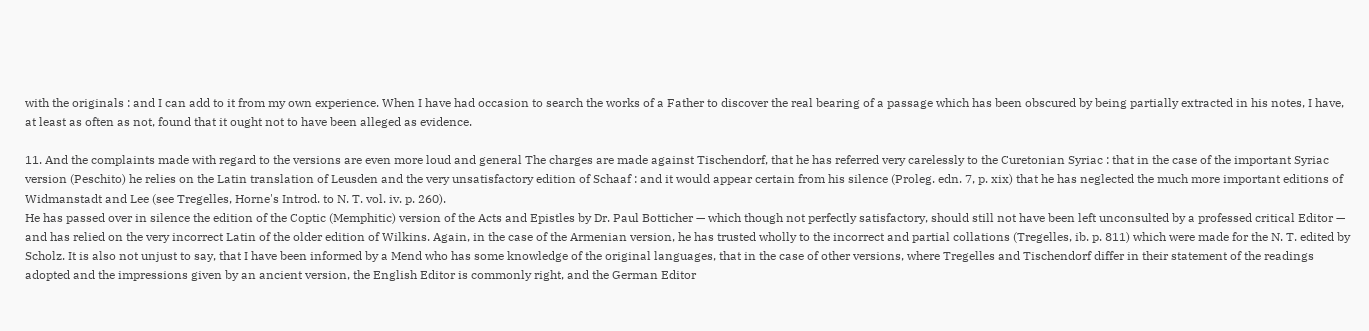with the originals : and I can add to it from my own experience. When I have had occasion to search the works of a Father to discover the real bearing of a passage which has been obscured by being partially extracted in his notes, I have, at least as often as not, found that it ought not to have been alleged as evidence.

11. And the complaints made with regard to the versions are even more loud and general The charges are made against Tischendorf, that he has referred very carelessly to the Curetonian Syriac : that in the case of the important Syriac version (Peschito) he relies on the Latin translation of Leusden and the very unsatisfactory edition of Schaaf : and it would appear certain from his silence (Proleg. edn. 7, p. xix) that he has neglected the much more important editions of Widmanstadt and Lee (see Tregelles, Horne's Introd. to N. T. vol. iv. p. 260).
He has passed over in silence the edition of the Coptic (Memphitic) version of the Acts and Epistles by Dr. Paul Botticher — which though not perfectly satisfactory, should still not have been left unconsulted by a professed critical Editor — and has relied on the very incorrect Latin of the older edition of Wilkins. Again, in the case of the Armenian version, he has trusted wholly to the incorrect and partial collations (Tregelles, ib. p. 811) which were made for the N. T. edited by Scholz. It is also not unjust to say, that I have been informed by a Mend who has some knowledge of the original languages, that in the case of other versions, where Tregelles and Tischendorf differ in their statement of the readings adopted and the impressions given by an ancient version, the English Editor is commonly right, and the German Editor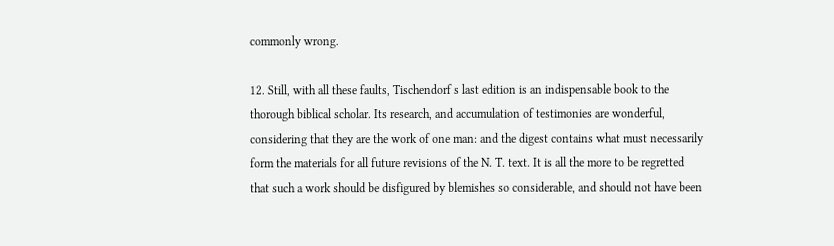commonly wrong.

12. Still, with all these faults, Tischendorf s last edition is an indispensable book to the thorough biblical scholar. Its research, and accumulation of testimonies are wonderful, considering that they are the work of one man: and the digest contains what must necessarily form the materials for all future revisions of the N. T. text. It is all the more to be regretted that such a work should be disfigured by blemishes so considerable, and should not have been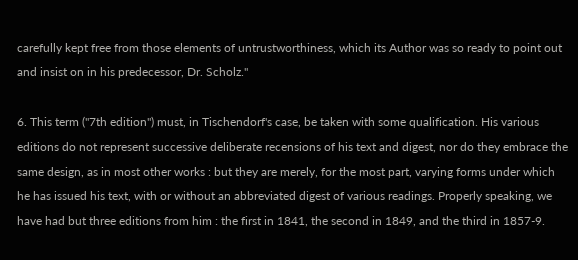carefully kept free from those elements of untrustworthiness, which its Author was so ready to point out and insist on in his predecessor, Dr. Scholz."

6. This term ("7th edition") must, in Tischendorf's case, be taken with some qualification. His various editions do not represent successive deliberate recensions of his text and digest, nor do they embrace the same design, as in most other works : but they are merely, for the most part, varying forms under which he has issued his text, with or without an abbreviated digest of various readings. Properly speaking, we have had but three editions from him : the first in 1841, the second in 1849, and the third in 1857-9.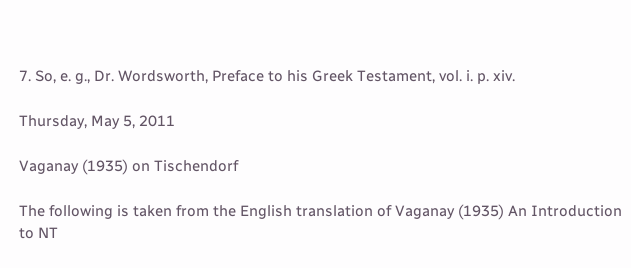7. So, e. g., Dr. Wordsworth, Preface to his Greek Testament, vol. i. p. xiv.

Thursday, May 5, 2011

Vaganay (1935) on Tischendorf

The following is taken from the English translation of Vaganay (1935) An Introduction to NT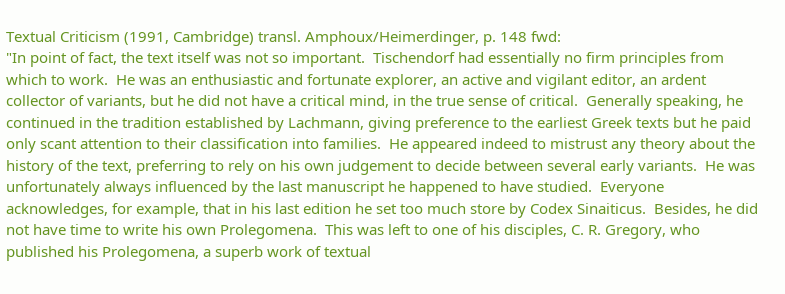Textual Criticism (1991, Cambridge) transl. Amphoux/Heimerdinger, p. 148 fwd:
"In point of fact, the text itself was not so important.  Tischendorf had essentially no firm principles from which to work.  He was an enthusiastic and fortunate explorer, an active and vigilant editor, an ardent collector of variants, but he did not have a critical mind, in the true sense of critical.  Generally speaking, he continued in the tradition established by Lachmann, giving preference to the earliest Greek texts but he paid only scant attention to their classification into families.  He appeared indeed to mistrust any theory about the history of the text, preferring to rely on his own judgement to decide between several early variants.  He was unfortunately always influenced by the last manuscript he happened to have studied.  Everyone acknowledges, for example, that in his last edition he set too much store by Codex Sinaiticus.  Besides, he did not have time to write his own Prolegomena.  This was left to one of his disciples, C. R. Gregory, who published his Prolegomena, a superb work of textual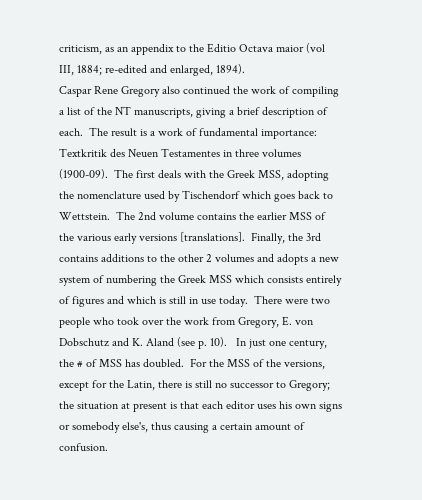criticism, as an appendix to the Editio Octava maior (vol III, 1884; re-edited and enlarged, 1894).
Caspar Rene Gregory also continued the work of compiling a list of the NT manuscripts, giving a brief description of each.  The result is a work of fundamental importance:  Textkritik des Neuen Testamentes in three volumes (1900-09).  The first deals with the Greek MSS, adopting the nomenclature used by Tischendorf which goes back to Wettstein.  The 2nd volume contains the earlier MSS of the various early versions [translations].  Finally, the 3rd contains additions to the other 2 volumes and adopts a new system of numbering the Greek MSS which consists entirely of figures and which is still in use today.  There were two people who took over the work from Gregory, E. von Dobschutz and K. Aland (see p. 10).   In just one century, the # of MSS has doubled.  For the MSS of the versions, except for the Latin, there is still no successor to Gregory; the situation at present is that each editor uses his own signs or somebody else's, thus causing a certain amount of confusion.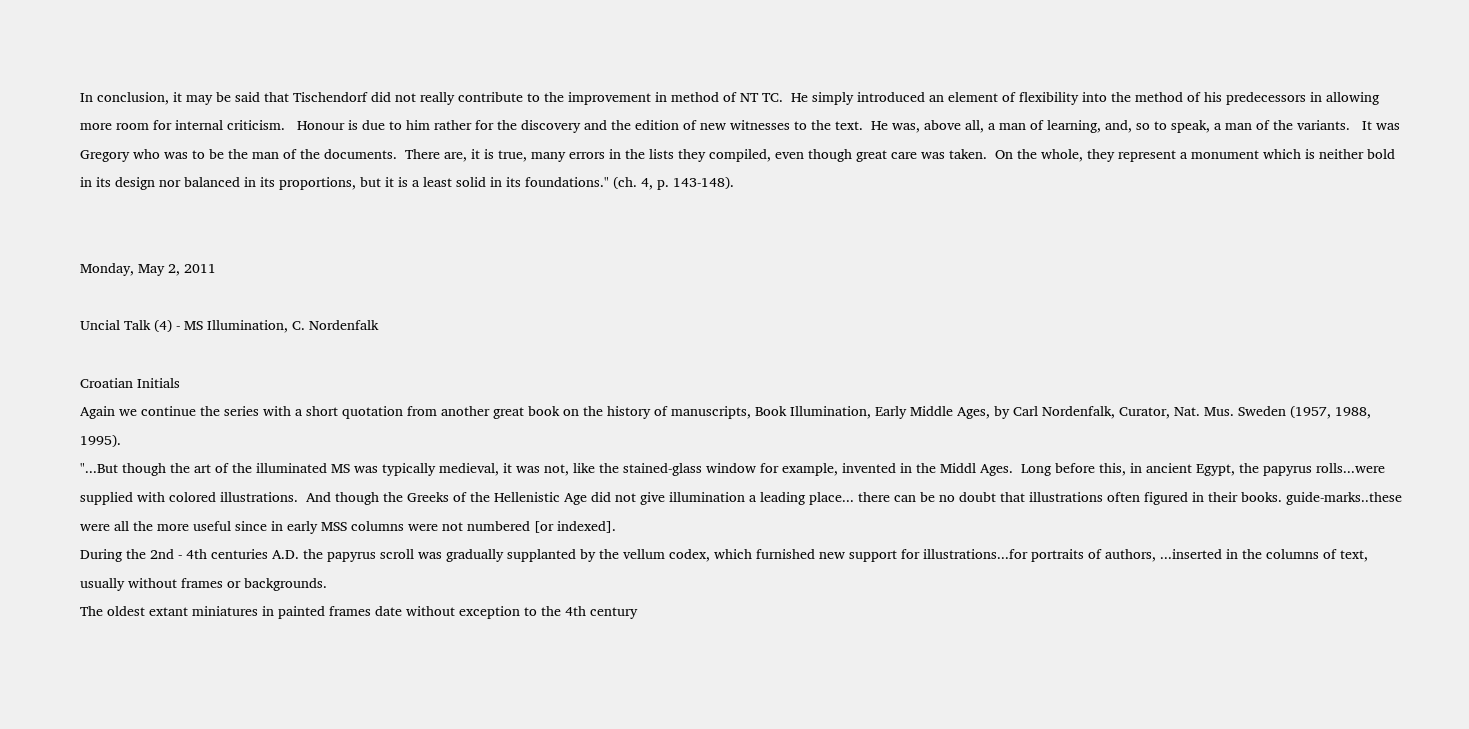In conclusion, it may be said that Tischendorf did not really contribute to the improvement in method of NT TC.  He simply introduced an element of flexibility into the method of his predecessors in allowing more room for internal criticism.   Honour is due to him rather for the discovery and the edition of new witnesses to the text.  He was, above all, a man of learning, and, so to speak, a man of the variants.   It was Gregory who was to be the man of the documents.  There are, it is true, many errors in the lists they compiled, even though great care was taken.  On the whole, they represent a monument which is neither bold in its design nor balanced in its proportions, but it is a least solid in its foundations." (ch. 4, p. 143-148).


Monday, May 2, 2011

Uncial Talk (4) - MS Illumination, C. Nordenfalk

Croatian Initials
Again we continue the series with a short quotation from another great book on the history of manuscripts, Book Illumination, Early Middle Ages, by Carl Nordenfalk, Curator, Nat. Mus. Sweden (1957, 1988, 1995).
"...But though the art of the illuminated MS was typically medieval, it was not, like the stained-glass window for example, invented in the Middl Ages.  Long before this, in ancient Egypt, the papyrus rolls...were supplied with colored illustrations.  And though the Greeks of the Hellenistic Age did not give illumination a leading place... there can be no doubt that illustrations often figured in their books. guide-marks..these were all the more useful since in early MSS columns were not numbered [or indexed].
During the 2nd - 4th centuries A.D. the papyrus scroll was gradually supplanted by the vellum codex, which furnished new support for illustrations...for portraits of authors, ...inserted in the columns of text, usually without frames or backgrounds.
The oldest extant miniatures in painted frames date without exception to the 4th century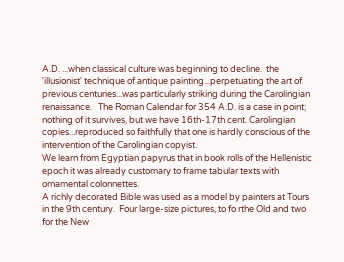A.D. ...when classical culture was beginning to decline.  the 'illusionist' technique of antique painting...perpetuating the art of previous centuries...was particularly striking during the Carolingian renaissance.   The Roman Calendar for 354 A.D. is a case in point; nothing of it survives, but we have 16th-17th cent. Carolingian copies...reproduced so faithfully that one is hardly conscious of the intervention of the Carolingian copyist.
We learn from Egyptian papyrus that in book rolls of the Hellenistic epoch it was already customary to frame tabular texts with ornamental colonnettes.
A richly decorated Bible was used as a model by painters at Tours in the 9th century.  Four large-size pictures, to fo rthe Old and two for the New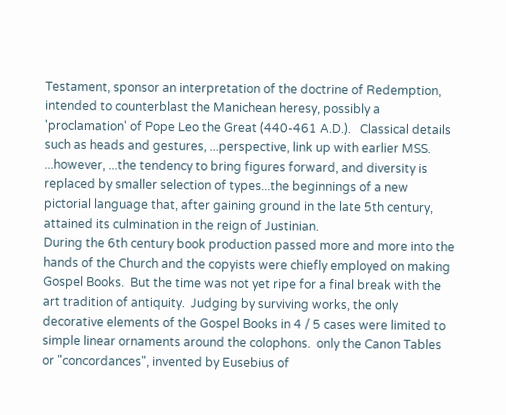Testament, sponsor an interpretation of the doctrine of Redemption, intended to counterblast the Manichean heresy, possibly a 'proclamation' of Pope Leo the Great (440-461 A.D.).   Classical details such as heads and gestures, ...perspective, link up with earlier MSS.  ...however, ...the tendency to bring figures forward, and diversity is replaced by smaller selection of types...the beginnings of a new pictorial language that, after gaining ground in the late 5th century, attained its culmination in the reign of Justinian.
During the 6th century book production passed more and more into the hands of the Church and the copyists were chiefly employed on making Gospel Books.  But the time was not yet ripe for a final break with the art tradition of antiquity.  Judging by surviving works, the only decorative elements of the Gospel Books in 4 / 5 cases were limited to simple linear ornaments around the colophons.  only the Canon Tables or "concordances", invented by Eusebius of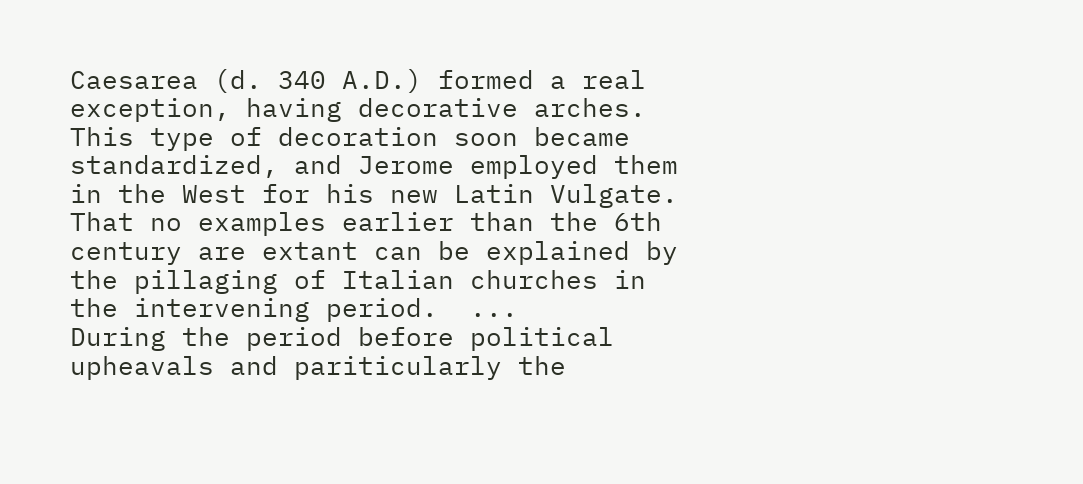Caesarea (d. 340 A.D.) formed a real exception, having decorative arches.  This type of decoration soon became standardized, and Jerome employed them in the West for his new Latin Vulgate.
That no examples earlier than the 6th century are extant can be explained by the pillaging of Italian churches in the intervening period.  ...
During the period before political upheavals and pariticularly the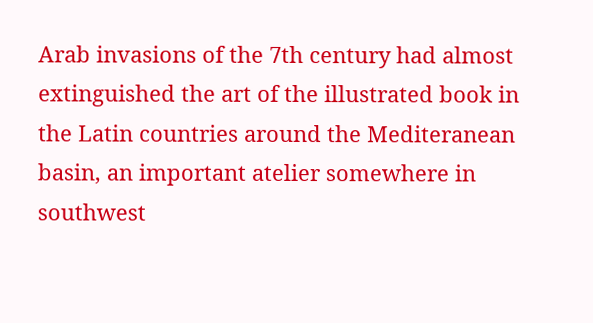Arab invasions of the 7th century had almost extinguished the art of the illustrated book in the Latin countries around the Mediteranean basin, an important atelier somewhere in southwest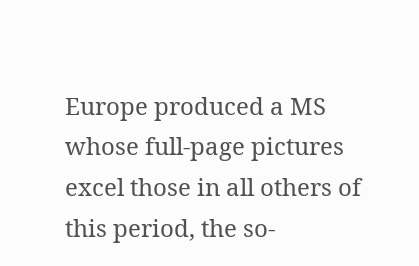Europe produced a MS whose full-page pictures excel those in all others of this period, the so-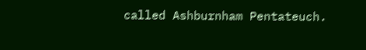called Ashburnham Pentateuch.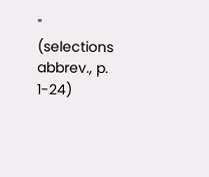" (selections abbrev., p. 1-24)